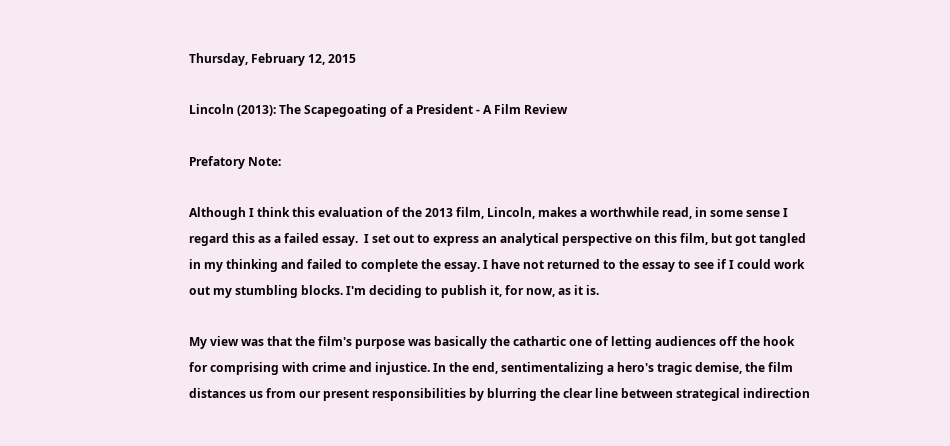Thursday, February 12, 2015

Lincoln (2013): The Scapegoating of a President - A Film Review

Prefatory Note:

Although I think this evaluation of the 2013 film, Lincoln, makes a worthwhile read, in some sense I regard this as a failed essay.  I set out to express an analytical perspective on this film, but got tangled in my thinking and failed to complete the essay. I have not returned to the essay to see if I could work out my stumbling blocks. I'm deciding to publish it, for now, as it is.

My view was that the film's purpose was basically the cathartic one of letting audiences off the hook for comprising with crime and injustice. In the end, sentimentalizing a hero's tragic demise, the film distances us from our present responsibilities by blurring the clear line between strategical indirection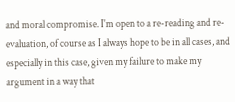and moral compromise. I'm open to a re-reading and re-evaluation, of course as I always hope to be in all cases, and especially in this case, given my failure to make my argument in a way that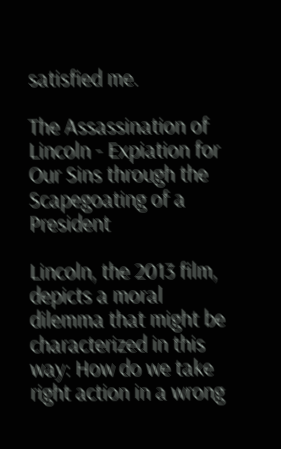satisfied me.

The Assassination of Lincoln - Expiation for Our Sins through the Scapegoating of a President

Lincoln, the 2013 film, depicts a moral dilemma that might be characterized in this way: How do we take right action in a wrong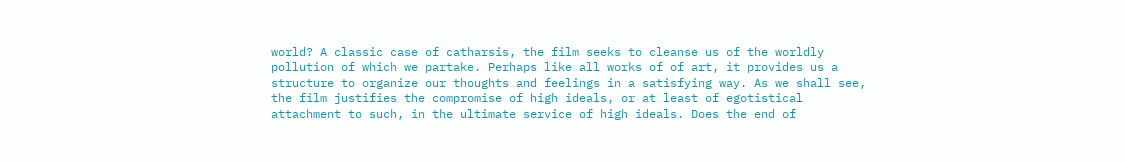world? A classic case of catharsis, the film seeks to cleanse us of the worldly pollution of which we partake. Perhaps like all works of of art, it provides us a structure to organize our thoughts and feelings in a satisfying way. As we shall see, the film justifies the compromise of high ideals, or at least of egotistical attachment to such, in the ultimate service of high ideals. Does the end of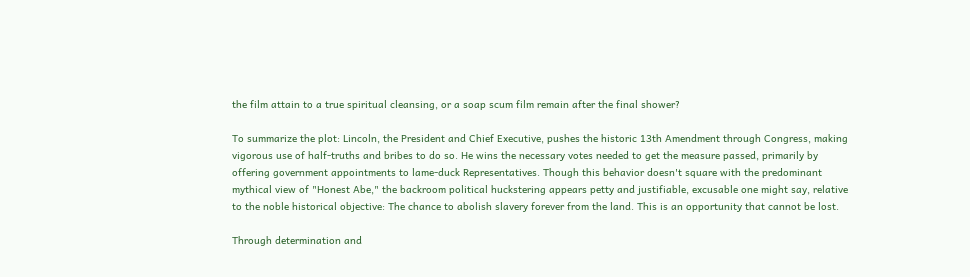the film attain to a true spiritual cleansing, or a soap scum film remain after the final shower?

To summarize the plot: Lincoln, the President and Chief Executive, pushes the historic 13th Amendment through Congress, making vigorous use of half-truths and bribes to do so. He wins the necessary votes needed to get the measure passed, primarily by offering government appointments to lame-duck Representatives. Though this behavior doesn't square with the predominant mythical view of "Honest Abe," the backroom political huckstering appears petty and justifiable, excusable one might say, relative to the noble historical objective: The chance to abolish slavery forever from the land. This is an opportunity that cannot be lost.

Through determination and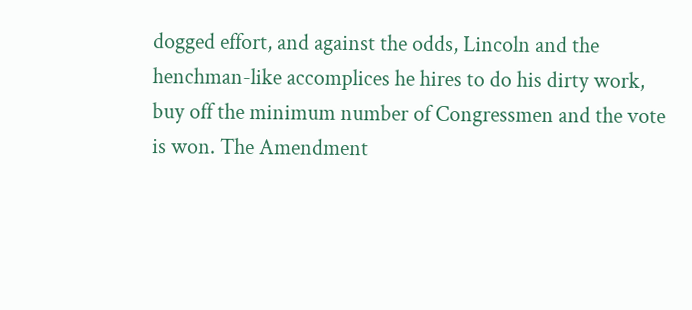dogged effort, and against the odds, Lincoln and the henchman-like accomplices he hires to do his dirty work, buy off the minimum number of Congressmen and the vote is won. The Amendment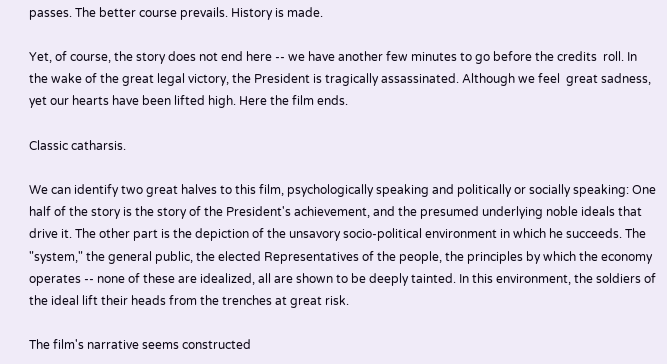passes. The better course prevails. History is made.

Yet, of course, the story does not end here -- we have another few minutes to go before the credits  roll. In the wake of the great legal victory, the President is tragically assassinated. Although we feel  great sadness, yet our hearts have been lifted high. Here the film ends.

Classic catharsis.

We can identify two great halves to this film, psychologically speaking and politically or socially speaking: One half of the story is the story of the President's achievement, and the presumed underlying noble ideals that drive it. The other part is the depiction of the unsavory socio-political environment in which he succeeds. The "system," the general public, the elected Representatives of the people, the principles by which the economy operates -- none of these are idealized, all are shown to be deeply tainted. In this environment, the soldiers of the ideal lift their heads from the trenches at great risk.

The film's narrative seems constructed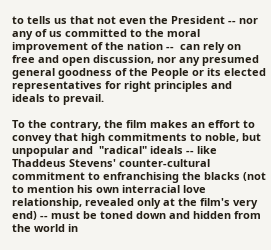to tells us that not even the President -- nor any of us committed to the moral improvement of the nation --  can rely on free and open discussion, nor any presumed general goodness of the People or its elected representatives for right principles and ideals to prevail.

To the contrary, the film makes an effort to convey that high commitments to noble, but unpopular and  "radical" ideals -- like Thaddeus Stevens' counter-cultural commitment to enfranchising the blacks (not to mention his own interracial love relationship, revealed only at the film's very end) -- must be toned down and hidden from the world in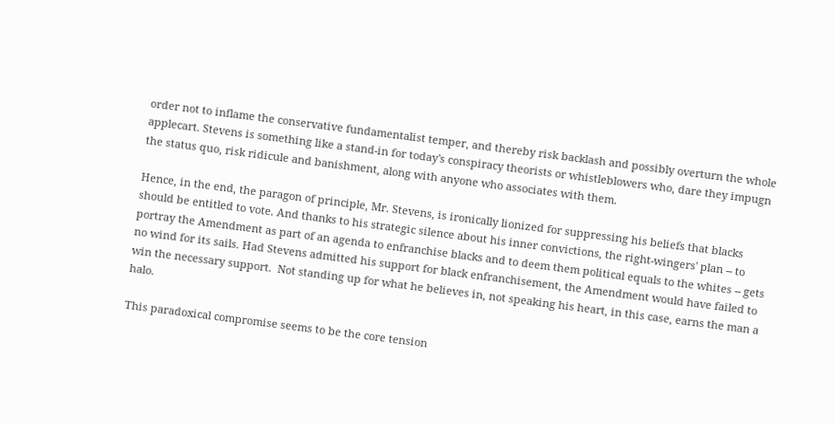order not to inflame the conservative fundamentalist temper, and thereby risk backlash and possibly overturn the whole applecart. Stevens is something like a stand-in for today's conspiracy theorists or whistleblowers who, dare they impugn  the status quo, risk ridicule and banishment, along with anyone who associates with them.

Hence, in the end, the paragon of principle, Mr. Stevens, is ironically lionized for suppressing his beliefs that blacks should be entitled to vote. And thanks to his strategic silence about his inner convictions, the right-wingers' plan -- to portray the Amendment as part of an agenda to enfranchise blacks and to deem them political equals to the whites -- gets no wind for its sails. Had Stevens admitted his support for black enfranchisement, the Amendment would have failed to win the necessary support.  Not standing up for what he believes in, not speaking his heart, in this case, earns the man a halo.

This paradoxical compromise seems to be the core tension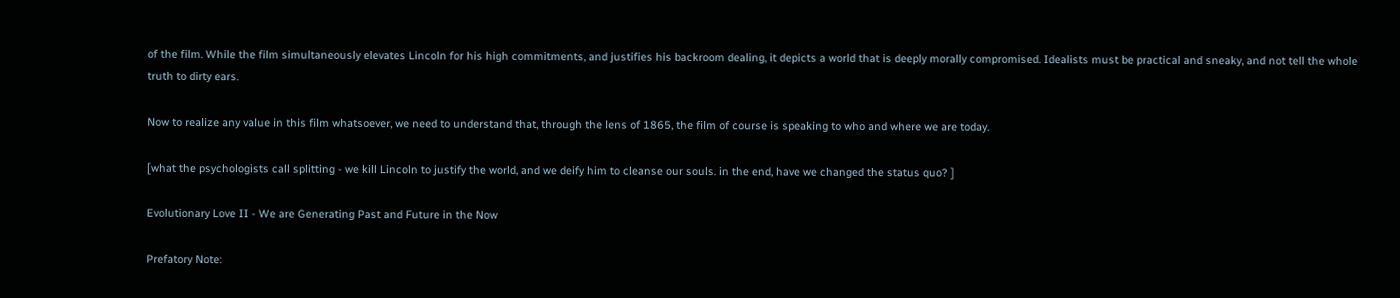of the film. While the film simultaneously elevates Lincoln for his high commitments, and justifies his backroom dealing, it depicts a world that is deeply morally compromised. Idealists must be practical and sneaky, and not tell the whole truth to dirty ears.

Now to realize any value in this film whatsoever, we need to understand that, through the lens of 1865, the film of course is speaking to who and where we are today.

[what the psychologists call splitting - we kill Lincoln to justify the world, and we deify him to cleanse our souls. in the end, have we changed the status quo? ]

Evolutionary Love II - We are Generating Past and Future in the Now

Prefatory Note: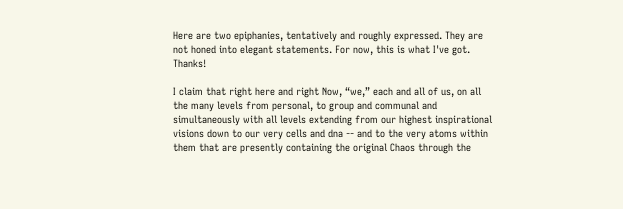Here are two epiphanies, tentatively and roughly expressed. They are not honed into elegant statements. For now, this is what I've got. Thanks!

I claim that right here and right Now, “we,” each and all of us, on all the many levels from personal, to group and communal and simultaneously with all levels extending from our highest inspirational visions down to our very cells and dna -- and to the very atoms within them that are presently containing the original Chaos through the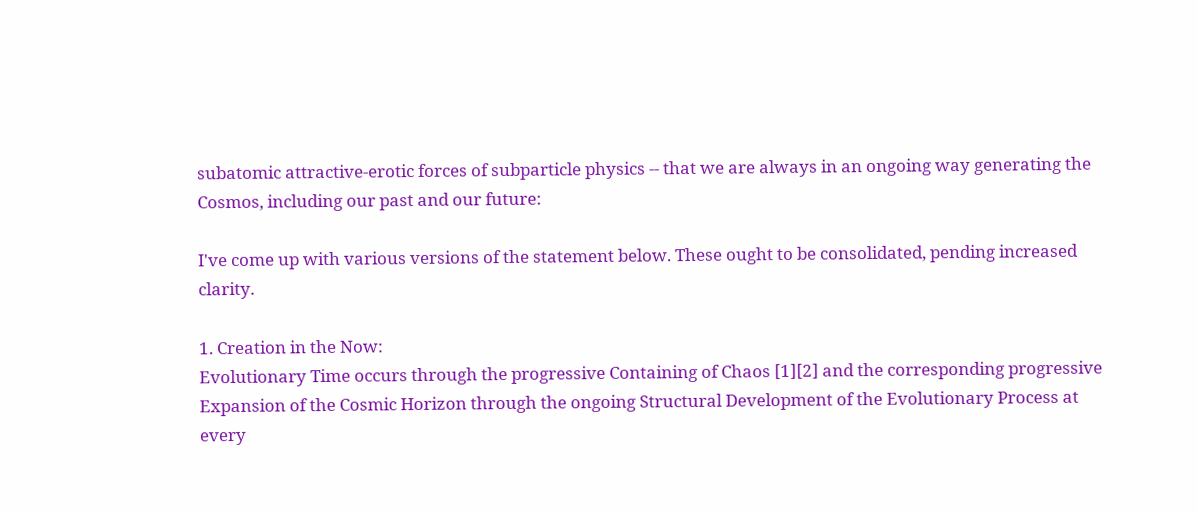subatomic attractive-erotic forces of subparticle physics -- that we are always in an ongoing way generating the Cosmos, including our past and our future:

I've come up with various versions of the statement below. These ought to be consolidated, pending increased clarity.

1. Creation in the Now:
Evolutionary Time occurs through the progressive Containing of Chaos [1][2] and the corresponding progressive Expansion of the Cosmic Horizon through the ongoing Structural Development of the Evolutionary Process at every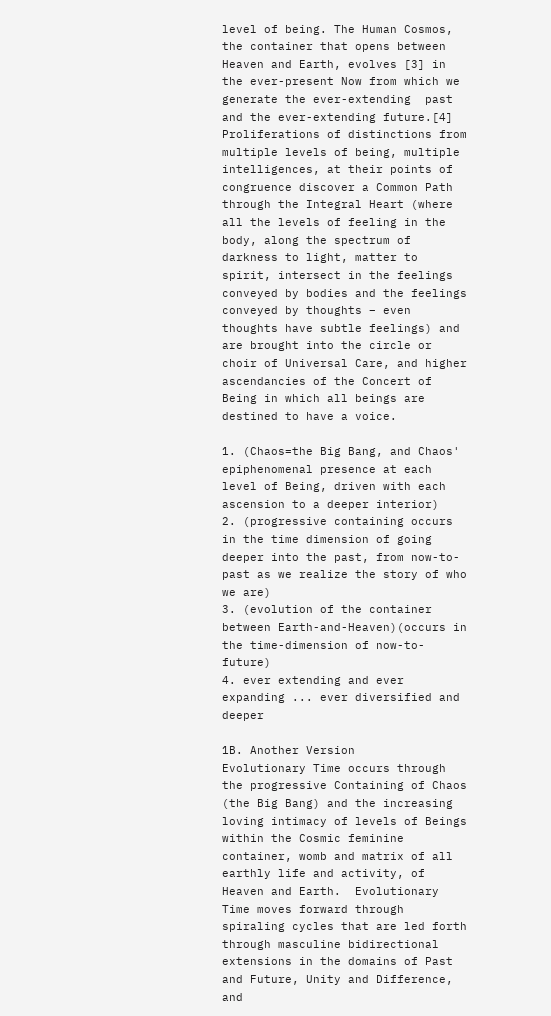level of being. The Human Cosmos, the container that opens between  Heaven and Earth, evolves [3] in the ever-present Now from which we generate the ever-extending  past and the ever-extending future.[4] Proliferations of distinctions from multiple levels of being, multiple intelligences, at their points of congruence discover a Common Path through the Integral Heart (where all the levels of feeling in the body, along the spectrum of darkness to light, matter to spirit, intersect in the feelings conveyed by bodies and the feelings conveyed by thoughts – even thoughts have subtle feelings) and are brought into the circle or choir of Universal Care, and higher ascendancies of the Concert of Being in which all beings are destined to have a voice.

1. (Chaos=the Big Bang, and Chaos' epiphenomenal presence at each level of Being, driven with each ascension to a deeper interior)
2. (progressive containing occurs in the time dimension of going deeper into the past, from now-to-past as we realize the story of who we are)
3. (evolution of the container between Earth-and-Heaven)(occurs in the time-dimension of now-to-future)
4. ever extending and ever expanding ... ever diversified and deeper

1B. Another Version
Evolutionary Time occurs through the progressive Containing of Chaos (the Big Bang) and the increasing loving intimacy of levels of Beings within the Cosmic feminine container, womb and matrix of all earthly life and activity, of Heaven and Earth.  Evolutionary Time moves forward through spiraling cycles that are led forth through masculine bidirectional extensions in the domains of Past and Future, Unity and Difference, and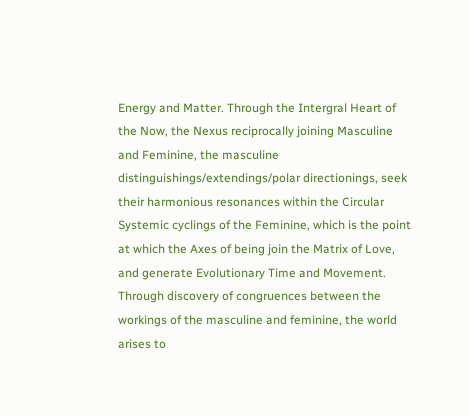Energy and Matter. Through the Intergral Heart of the Now, the Nexus reciprocally joining Masculine and Feminine, the masculine distinguishings/extendings/polar directionings, seek their harmonious resonances within the Circular Systemic cyclings of the Feminine, which is the point at which the Axes of being join the Matrix of Love, and generate Evolutionary Time and Movement.  Through discovery of congruences between the workings of the masculine and feminine, the world arises to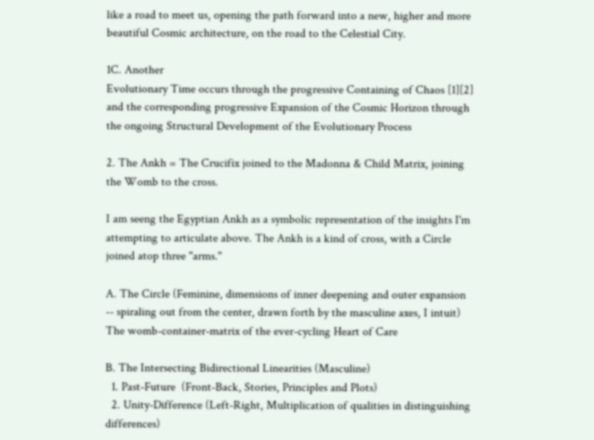like a road to meet us, opening the path forward into a new, higher and more beautiful Cosmic architecture, on the road to the Celestial City.

1C. Another
Evolutionary Time occurs through the progressive Containing of Chaos [1][2] and the corresponding progressive Expansion of the Cosmic Horizon through the ongoing Structural Development of the Evolutionary Process

2. The Ankh = The Crucifix joined to the Madonna & Child Matrix, joining the Womb to the cross.

I am seeng the Egyptian Ankh as a symbolic representation of the insights I'm attempting to articulate above. The Ankh is a kind of cross, with a Circle joined atop three "arms."

A. The Circle (Feminine, dimensions of inner deepening and outer expansion -- spiraling out from the center, drawn forth by the masculine axes, I intuit)
The womb-container-matrix of the ever-cycling Heart of Care

B. The Intersecting Bidirectional Linearities (Masculine)
  1. Past-Future  (Front-Back, Stories, Principles and Plots)
  2. Unity-Difference (Left-Right, Multiplication of qualities in distinguishing differences)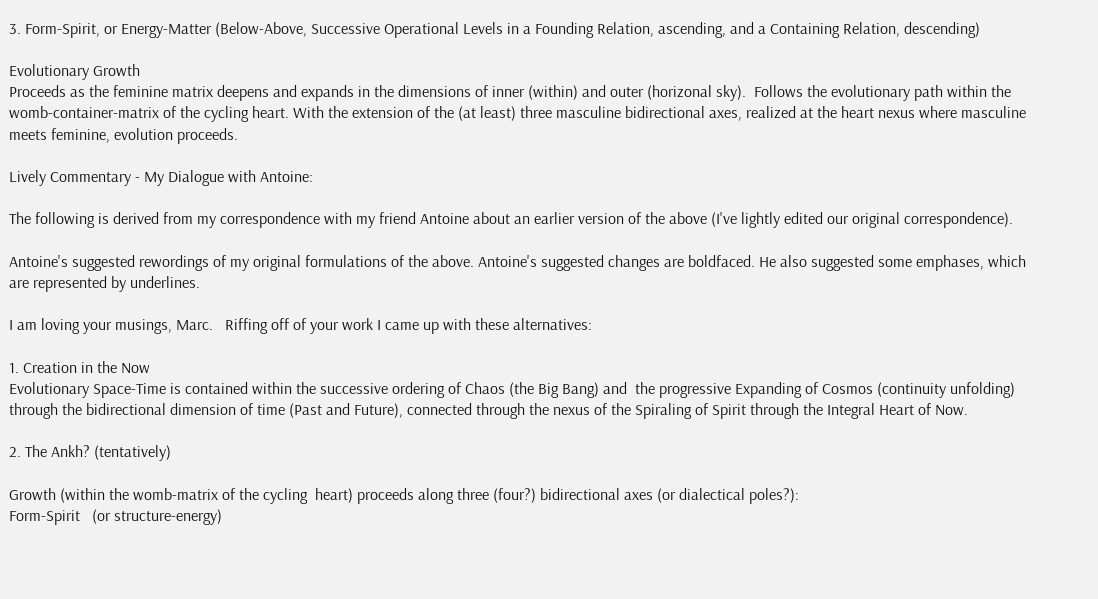3. Form-Spirit, or Energy-Matter (Below-Above, Successive Operational Levels in a Founding Relation, ascending, and a Containing Relation, descending)

Evolutionary Growth
Proceeds as the feminine matrix deepens and expands in the dimensions of inner (within) and outer (horizonal sky).  Follows the evolutionary path within the womb-container-matrix of the cycling heart. With the extension of the (at least) three masculine bidirectional axes, realized at the heart nexus where masculine meets feminine, evolution proceeds.

Lively Commentary - My Dialogue with Antoine:

The following is derived from my correspondence with my friend Antoine about an earlier version of the above (I've lightly edited our original correspondence).

Antoine's suggested rewordings of my original formulations of the above. Antoine's suggested changes are boldfaced. He also suggested some emphases, which are represented by underlines.

I am loving your musings, Marc.   Riffing off of your work I came up with these alternatives:

1. Creation in the Now
Evolutionary Space-Time is contained within the successive ordering of Chaos (the Big Bang) and  the progressive Expanding of Cosmos (continuity unfolding) through the bidirectional dimension of time (Past and Future), connected through the nexus of the Spiraling of Spirit through the Integral Heart of Now.

2. The Ankh? (tentatively)

Growth (within the womb-matrix of the cycling  heart) proceeds along three (four?) bidirectional axes (or dialectical poles?):
Form-Spirit   (or structure-energy)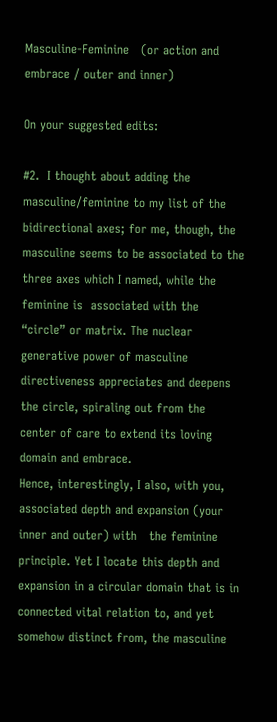Masculine-Feminine   (or action and embrace / outer and inner)

On your suggested edits:

#2.  I thought about adding the masculine/feminine to my list of the bidirectional axes; for me, though, the masculine seems to be associated to the three axes which I named, while the feminine is  associated with the “circle” or matrix. The nuclear generative power of masculine directiveness appreciates and deepens the circle, spiraling out from the center of care to extend its loving domain and embrace.
Hence, interestingly, I also, with you, associated depth and expansion (your inner and outer) with   the feminine principle. Yet I locate this depth and expansion in a circular domain that is in connected vital relation to, and yet somehow distinct from, the masculine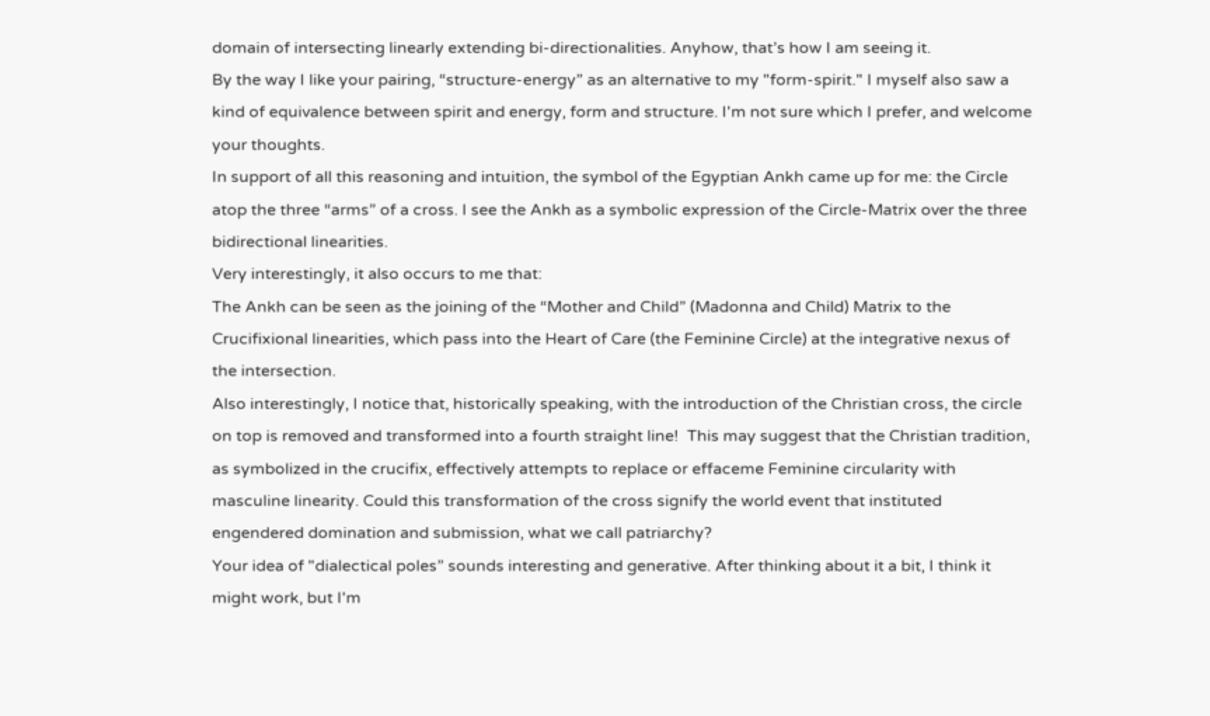domain of intersecting linearly extending bi-directionalities. Anyhow, that’s how I am seeing it.
By the way I like your pairing, “structure-energy” as an alternative to my "form-spirit." I myself also saw a kind of equivalence between spirit and energy, form and structure. I'm not sure which I prefer, and welcome your thoughts.
In support of all this reasoning and intuition, the symbol of the Egyptian Ankh came up for me: the Circle atop the three “arms” of a cross. I see the Ankh as a symbolic expression of the Circle-Matrix over the three bidirectional linearities.
Very interestingly, it also occurs to me that:
The Ankh can be seen as the joining of the “Mother and Child” (Madonna and Child) Matrix to the Crucifixional linearities, which pass into the Heart of Care (the Feminine Circle) at the integrative nexus of the intersection.
Also interestingly, I notice that, historically speaking, with the introduction of the Christian cross, the circle on top is removed and transformed into a fourth straight line!  This may suggest that the Christian tradition, as symbolized in the crucifix, effectively attempts to replace or effaceme Feminine circularity with masculine linearity. Could this transformation of the cross signify the world event that instituted engendered domination and submission, what we call patriarchy?
Your idea of "dialectical poles” sounds interesting and generative. After thinking about it a bit, I think it might work, but I'm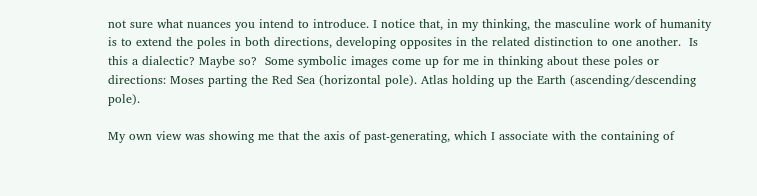not sure what nuances you intend to introduce. I notice that, in my thinking, the masculine work of humanity is to extend the poles in both directions, developing opposites in the related distinction to one another.  Is this a dialectic? Maybe so?  Some symbolic images come up for me in thinking about these poles or directions: Moses parting the Red Sea (horizontal pole). Atlas holding up the Earth (ascending/descending pole).

My own view was showing me that the axis of past-generating, which I associate with the containing of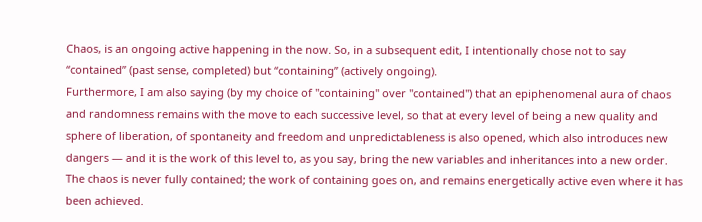Chaos, is an ongoing active happening in the now. So, in a subsequent edit, I intentionally chose not to say “contained” (past sense, completed) but “containing” (actively ongoing).
Furthermore, I am also saying (by my choice of "containing" over "contained") that an epiphenomenal aura of chaos and randomness remains with the move to each successive level, so that at every level of being a new quality and sphere of liberation, of spontaneity and freedom and unpredictableness is also opened, which also introduces new dangers — and it is the work of this level to, as you say, bring the new variables and inheritances into a new order. The chaos is never fully contained; the work of containing goes on, and remains energetically active even where it has been achieved.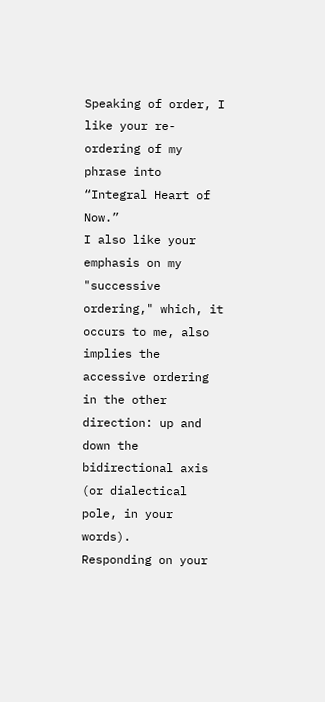Speaking of order, I like your re-ordering of my phrase into “Integral Heart of Now.”
I also like your emphasis on my "successive ordering," which, it occurs to me, also implies the accessive ordering in the other direction: up and down the bidirectional axis (or dialectical pole, in your words).
Responding on your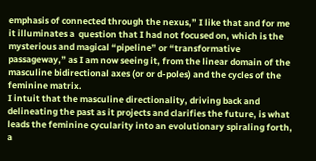emphasis of connected through the nexus,” I like that and for me it illuminates a  question that I had not focused on, which is the mysterious and magical “pipeline” or “transformative passageway,” as I am now seeing it, from the linear domain of the masculine bidirectional axes (or or d-poles) and the cycles of the feminine matrix.
I intuit that the masculine directionality, driving back and delineating the past as it projects and clarifies the future, is what leads the feminine cycularity into an evolutionary spiraling forth, a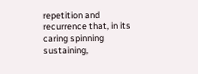repetition and recurrence that, in its caring spinning sustaining,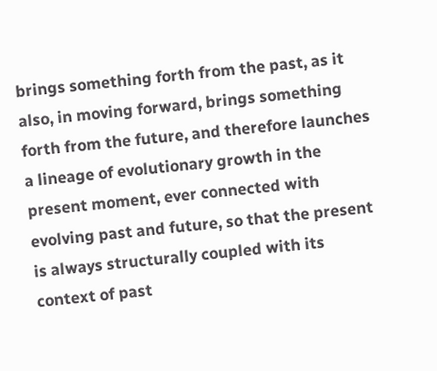brings something forth from the past, as it also, in moving forward, brings something forth from the future, and therefore launches a lineage of evolutionary growth in the present moment, ever connected with evolving past and future, so that the present is always structurally coupled with its context of past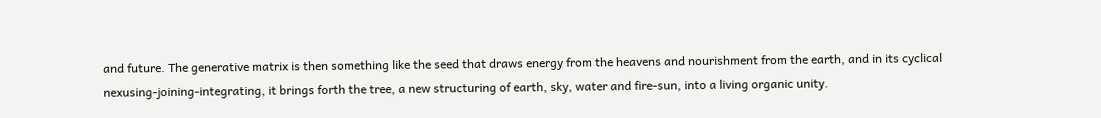and future. The generative matrix is then something like the seed that draws energy from the heavens and nourishment from the earth, and in its cyclical nexusing-joining-integrating, it brings forth the tree, a new structuring of earth, sky, water and fire-sun, into a living organic unity.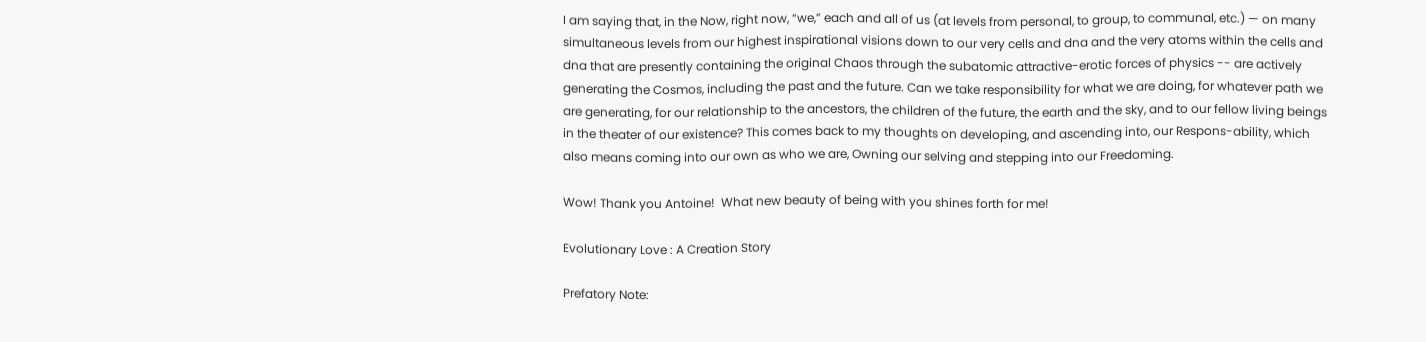I am saying that, in the Now, right now, “we,” each and all of us (at levels from personal, to group, to communal, etc.) — on many simultaneous levels from our highest inspirational visions down to our very cells and dna and the very atoms within the cells and dna that are presently containing the original Chaos through the subatomic attractive-erotic forces of physics -- are actively generating the Cosmos, including the past and the future. Can we take responsibility for what we are doing, for whatever path we are generating, for our relationship to the ancestors, the children of the future, the earth and the sky, and to our fellow living beings in the theater of our existence? This comes back to my thoughts on developing, and ascending into, our Respons-ability, which also means coming into our own as who we are, Owning our selving and stepping into our Freedoming.

Wow! Thank you Antoine!  What new beauty of being with you shines forth for me!

Evolutionary Love : A Creation Story

Prefatory Note: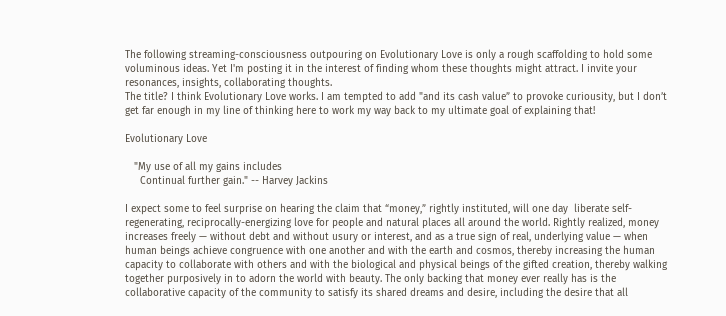The following streaming-consciousness outpouring on Evolutionary Love is only a rough scaffolding to hold some voluminous ideas. Yet I'm posting it in the interest of finding whom these thoughts might attract. I invite your resonances, insights, collaborating thoughts.
The title? I think Evolutionary Love works. I am tempted to add "and its cash value” to provoke curiousity, but I don’t get far enough in my line of thinking here to work my way back to my ultimate goal of explaining that!

Evolutionary Love

   "My use of all my gains includes
     Continual further gain." -- Harvey Jackins

I expect some to feel surprise on hearing the claim that “money,” rightly instituted, will one day  liberate self-regenerating, reciprocally-energizing love for people and natural places all around the world. Rightly realized, money increases freely — without debt and without usury or interest, and as a true sign of real, underlying value — when human beings achieve congruence with one another and with the earth and cosmos, thereby increasing the human capacity to collaborate with others and with the biological and physical beings of the gifted creation, thereby walking together purposively in to adorn the world with beauty. The only backing that money ever really has is the collaborative capacity of the community to satisfy its shared dreams and desire, including the desire that all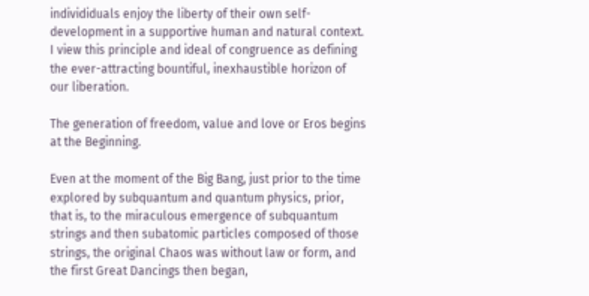individiduals enjoy the liberty of their own self-development in a supportive human and natural context. I view this principle and ideal of congruence as defining the ever-attracting bountiful, inexhaustible horizon of our liberation.

The generation of freedom, value and love or Eros begins at the Beginning.

Even at the moment of the Big Bang, just prior to the time explored by subquantum and quantum physics, prior, that is, to the miraculous emergence of subquantum strings and then subatomic particles composed of those strings, the original Chaos was without law or form, and the first Great Dancings then began,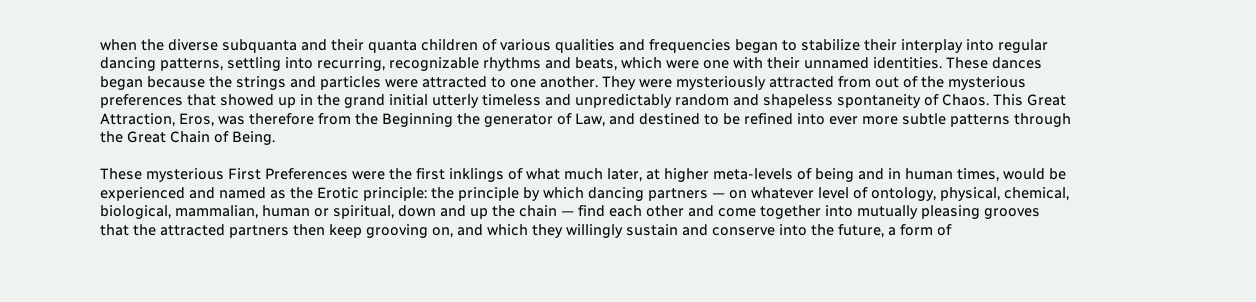when the diverse subquanta and their quanta children of various qualities and frequencies began to stabilize their interplay into regular dancing patterns, settling into recurring, recognizable rhythms and beats, which were one with their unnamed identities. These dances began because the strings and particles were attracted to one another. They were mysteriously attracted from out of the mysterious preferences that showed up in the grand initial utterly timeless and unpredictably random and shapeless spontaneity of Chaos. This Great Attraction, Eros, was therefore from the Beginning the generator of Law, and destined to be refined into ever more subtle patterns through the Great Chain of Being.

These mysterious First Preferences were the first inklings of what much later, at higher meta-levels of being and in human times, would be experienced and named as the Erotic principle: the principle by which dancing partners — on whatever level of ontology, physical, chemical, biological, mammalian, human or spiritual, down and up the chain — find each other and come together into mutually pleasing grooves that the attracted partners then keep grooving on, and which they willingly sustain and conserve into the future, a form of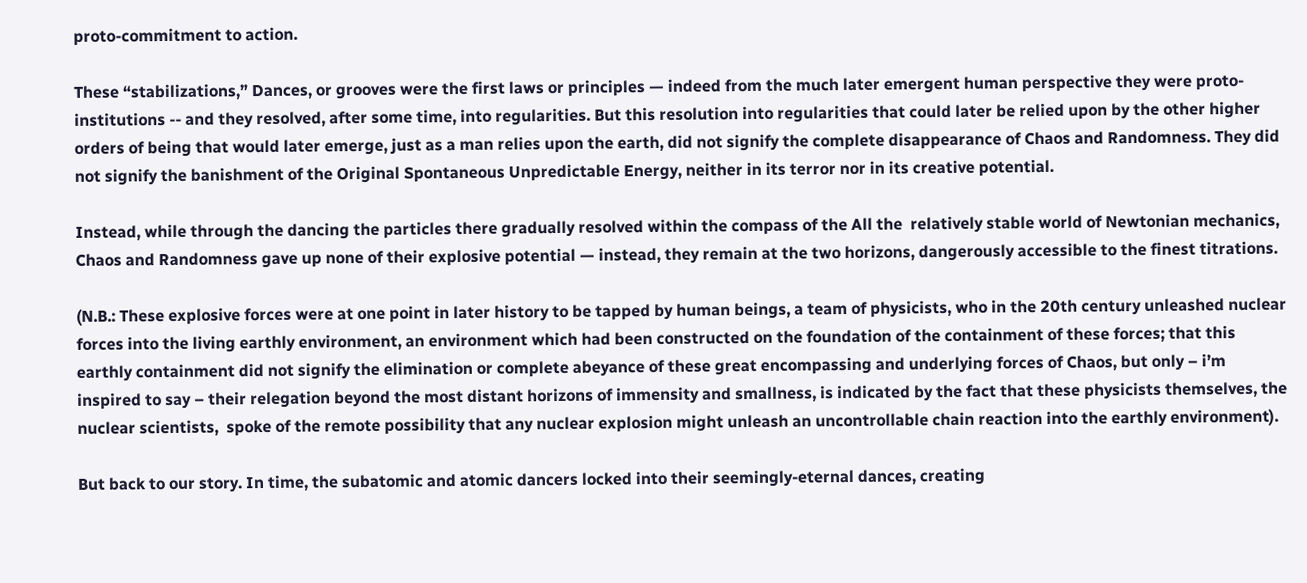proto-commitment to action.

These “stabilizations,” Dances, or grooves were the first laws or principles — indeed from the much later emergent human perspective they were proto-institutions -- and they resolved, after some time, into regularities. But this resolution into regularities that could later be relied upon by the other higher orders of being that would later emerge, just as a man relies upon the earth, did not signify the complete disappearance of Chaos and Randomness. They did not signify the banishment of the Original Spontaneous Unpredictable Energy, neither in its terror nor in its creative potential.

Instead, while through the dancing the particles there gradually resolved within the compass of the All the  relatively stable world of Newtonian mechanics, Chaos and Randomness gave up none of their explosive potential — instead, they remain at the two horizons, dangerously accessible to the finest titrations.

(N.B.: These explosive forces were at one point in later history to be tapped by human beings, a team of physicists, who in the 20th century unleashed nuclear forces into the living earthly environment, an environment which had been constructed on the foundation of the containment of these forces; that this earthly containment did not signify the elimination or complete abeyance of these great encompassing and underlying forces of Chaos, but only – i’m inspired to say – their relegation beyond the most distant horizons of immensity and smallness, is indicated by the fact that these physicists themselves, the nuclear scientists,  spoke of the remote possibility that any nuclear explosion might unleash an uncontrollable chain reaction into the earthly environment).

But back to our story. In time, the subatomic and atomic dancers locked into their seemingly-eternal dances, creating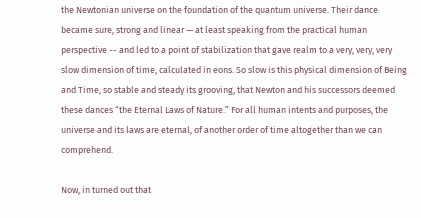the Newtonian universe on the foundation of the quantum universe. Their dance became sure, strong and linear — at least speaking from the practical human perspective -- and led to a point of stabilization that gave realm to a very, very, very slow dimension of time, calculated in eons. So slow is this physical dimension of Being and Time, so stable and steady its grooving, that Newton and his successors deemed these dances “the Eternal Laws of Nature.” For all human intents and purposes, the universe and its laws are eternal, of another order of time altogether than we can comprehend.

Now, in turned out that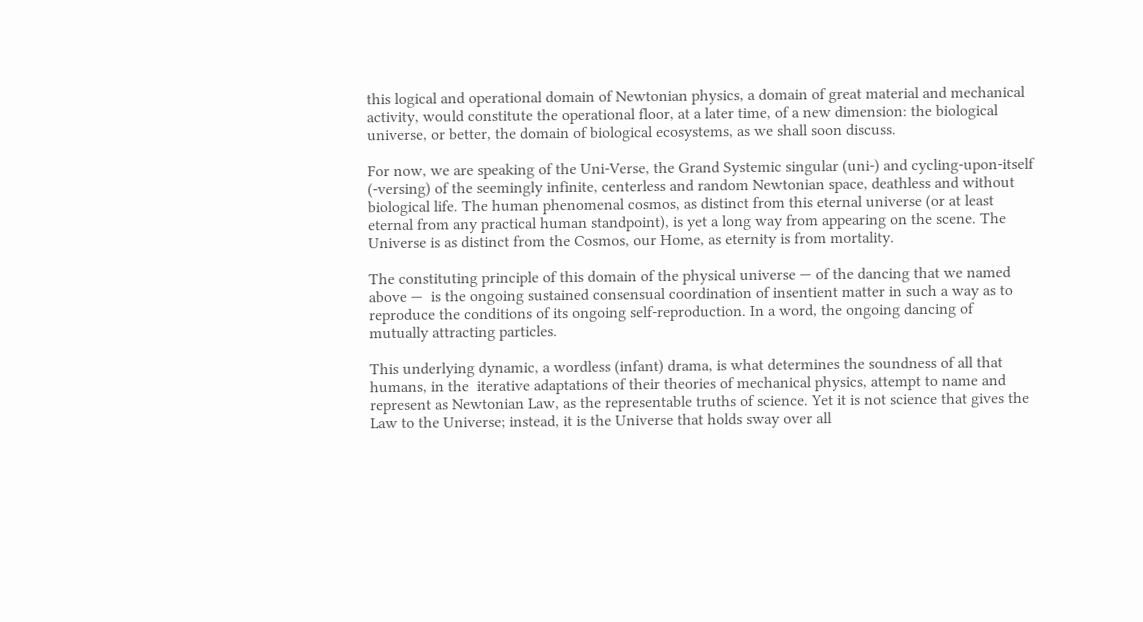this logical and operational domain of Newtonian physics, a domain of great material and mechanical activity, would constitute the operational floor, at a later time, of a new dimension: the biological universe, or better, the domain of biological ecosystems, as we shall soon discuss.

For now, we are speaking of the Uni-Verse, the Grand Systemic singular (uni-) and cycling-upon-itself (-versing) of the seemingly infinite, centerless and random Newtonian space, deathless and without biological life. The human phenomenal cosmos, as distinct from this eternal universe (or at least eternal from any practical human standpoint), is yet a long way from appearing on the scene. The Universe is as distinct from the Cosmos, our Home, as eternity is from mortality.

The constituting principle of this domain of the physical universe — of the dancing that we named above —  is the ongoing sustained consensual coordination of insentient matter in such a way as to reproduce the conditions of its ongoing self-reproduction. In a word, the ongoing dancing of mutually attracting particles.

This underlying dynamic, a wordless (infant) drama, is what determines the soundness of all that humans, in the  iterative adaptations of their theories of mechanical physics, attempt to name and represent as Newtonian Law, as the representable truths of science. Yet it is not science that gives the Law to the Universe; instead, it is the Universe that holds sway over all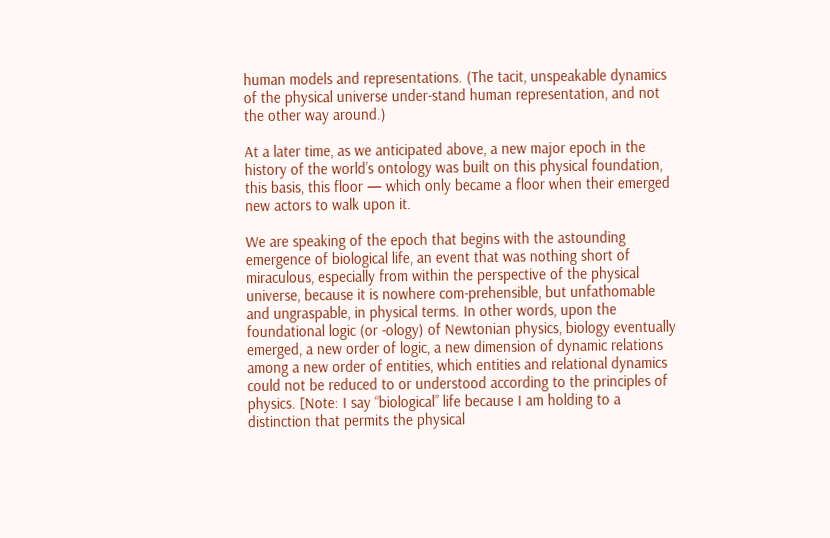human models and representations. (The tacit, unspeakable dynamics of the physical universe under-stand human representation, and not the other way around.)

At a later time, as we anticipated above, a new major epoch in the history of the world’s ontology was built on this physical foundation, this basis, this floor — which only became a floor when their emerged new actors to walk upon it.

We are speaking of the epoch that begins with the astounding emergence of biological life, an event that was nothing short of miraculous, especially from within the perspective of the physical universe, because it is nowhere com-prehensible, but unfathomable and ungraspable, in physical terms. In other words, upon the foundational logic (or -ology) of Newtonian physics, biology eventually emerged, a new order of logic, a new dimension of dynamic relations among a new order of entities, which entities and relational dynamics could not be reduced to or understood according to the principles of physics. [Note: I say “biological” life because I am holding to a distinction that permits the physical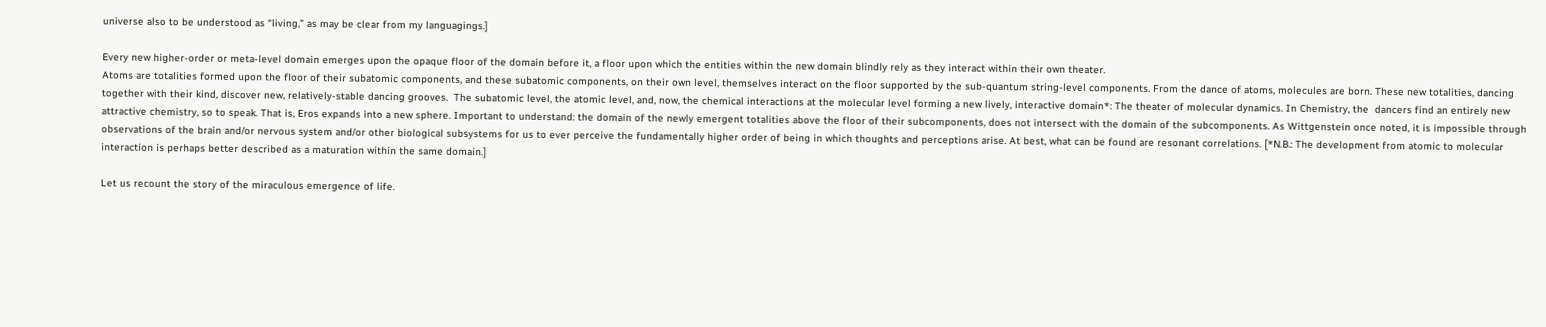universe also to be understood as “living,” as may be clear from my languagings.]

Every new higher-order or meta-level domain emerges upon the opaque floor of the domain before it, a floor upon which the entities within the new domain blindly rely as they interact within their own theater.
Atoms are totalities formed upon the floor of their subatomic components, and these subatomic components, on their own level, themselves interact on the floor supported by the sub-quantum string-level components. From the dance of atoms, molecules are born. These new totalities, dancing together with their kind, discover new, relatively-stable dancing grooves.  The subatomic level, the atomic level, and, now, the chemical interactions at the molecular level forming a new lively, interactive domain*: The theater of molecular dynamics. In Chemistry, the  dancers find an entirely new attractive chemistry, so to speak. That is, Eros expands into a new sphere. Important to understand: the domain of the newly emergent totalities above the floor of their subcomponents, does not intersect with the domain of the subcomponents. As Wittgenstein once noted, it is impossible through observations of the brain and/or nervous system and/or other biological subsystems for us to ever perceive the fundamentally higher order of being in which thoughts and perceptions arise. At best, what can be found are resonant correlations. [*N.B.: The development from atomic to molecular interaction is perhaps better described as a maturation within the same domain.]

Let us recount the story of the miraculous emergence of life.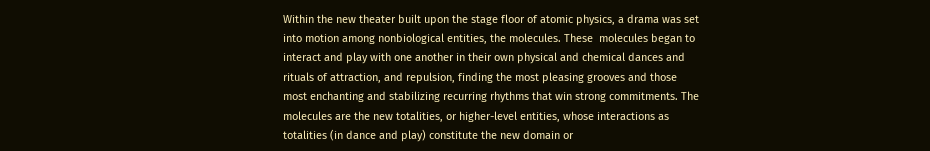Within the new theater built upon the stage floor of atomic physics, a drama was set into motion among nonbiological entities, the molecules. These  molecules began to interact and play with one another in their own physical and chemical dances and rituals of attraction, and repulsion, finding the most pleasing grooves and those most enchanting and stabilizing recurring rhythms that win strong commitments. The molecules are the new totalities, or higher-level entities, whose interactions as totalities (in dance and play) constitute the new domain or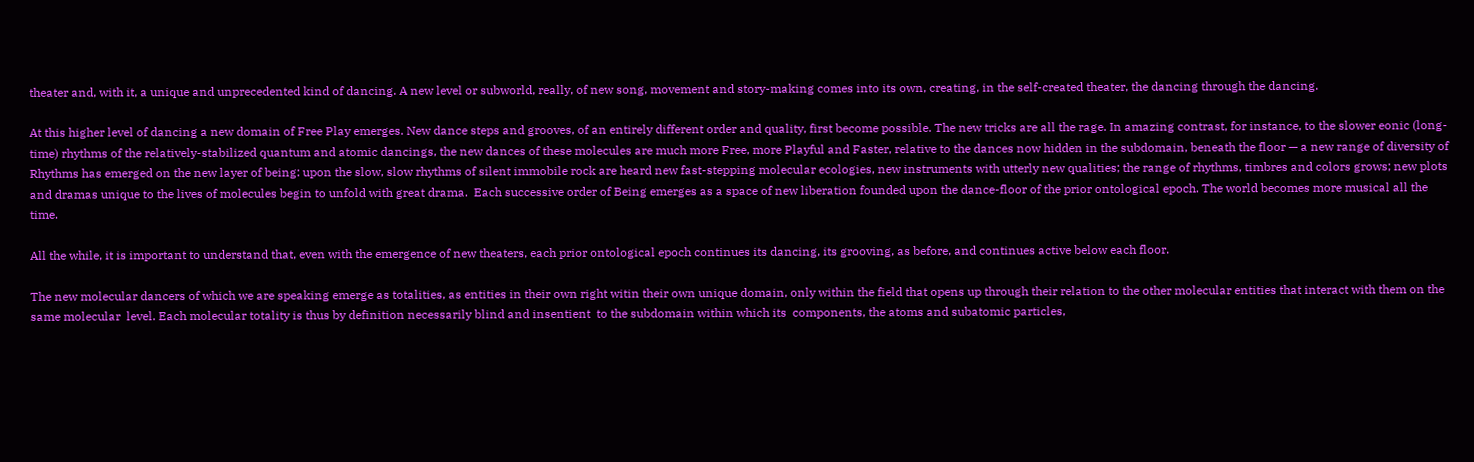theater and, with it, a unique and unprecedented kind of dancing. A new level or subworld, really, of new song, movement and story-making comes into its own, creating, in the self-created theater, the dancing through the dancing.

At this higher level of dancing a new domain of Free Play emerges. New dance steps and grooves, of an entirely different order and quality, first become possible. The new tricks are all the rage. In amazing contrast, for instance, to the slower eonic (long-time) rhythms of the relatively-stabilized quantum and atomic dancings, the new dances of these molecules are much more Free, more Playful and Faster, relative to the dances now hidden in the subdomain, beneath the floor — a new range of diversity of Rhythms has emerged on the new layer of being: upon the slow, slow rhythms of silent immobile rock are heard new fast-stepping molecular ecologies, new instruments with utterly new qualities; the range of rhythms, timbres and colors grows; new plots and dramas unique to the lives of molecules begin to unfold with great drama.  Each successive order of Being emerges as a space of new liberation founded upon the dance-floor of the prior ontological epoch. The world becomes more musical all the time.

All the while, it is important to understand that, even with the emergence of new theaters, each prior ontological epoch continues its dancing, its grooving, as before, and continues active below each floor.

The new molecular dancers of which we are speaking emerge as totalities, as entities in their own right witin their own unique domain, only within the field that opens up through their relation to the other molecular entities that interact with them on the same molecular  level. Each molecular totality is thus by definition necessarily blind and insentient  to the subdomain within which its  components, the atoms and subatomic particles,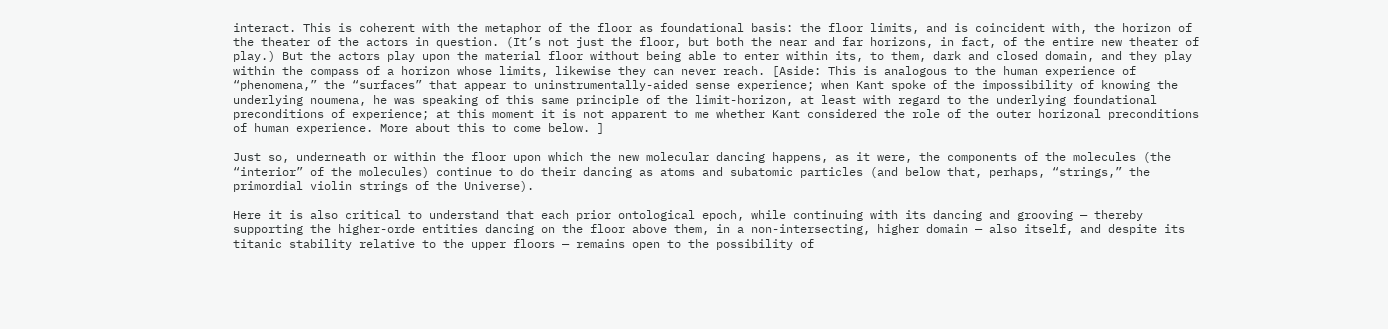interact. This is coherent with the metaphor of the floor as foundational basis: the floor limits, and is coincident with, the horizon of the theater of the actors in question. (It’s not just the floor, but both the near and far horizons, in fact, of the entire new theater of play.) But the actors play upon the material floor without being able to enter within its, to them, dark and closed domain, and they play within the compass of a horizon whose limits, likewise they can never reach. [Aside: This is analogous to the human experience of “phenomena,” the “surfaces” that appear to uninstrumentally-aided sense experience; when Kant spoke of the impossibility of knowing the underlying noumena, he was speaking of this same principle of the limit-horizon, at least with regard to the underlying foundational preconditions of experience; at this moment it is not apparent to me whether Kant considered the role of the outer horizonal preconditions of human experience. More about this to come below. ]

Just so, underneath or within the floor upon which the new molecular dancing happens, as it were, the components of the molecules (the “interior” of the molecules) continue to do their dancing as atoms and subatomic particles (and below that, perhaps, “strings,” the primordial violin strings of the Universe).

Here it is also critical to understand that each prior ontological epoch, while continuing with its dancing and grooving — thereby supporting the higher-orde entities dancing on the floor above them, in a non-intersecting, higher domain — also itself, and despite its titanic stability relative to the upper floors — remains open to the possibility of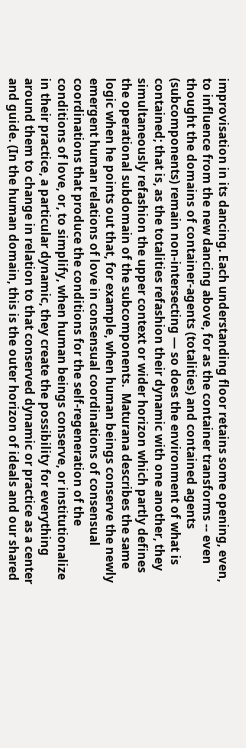improvisation in its dancing. Each understanding floor retains some opening, even,  to influence from the new dancing above, for as the container transforms -- even thought the domains of container-agents (totalities) and contained agents (subcomponents) remain non-intersecting — so does the environment of what is contained; that is, as the totalities refashion their dynamic with one another, they simultaneously refashion the upper context or wider horizon which partly defines the operational subdomain of the subcomponents.  Maturana describes the same logic when he points out that, for example, when human beings conserve the newly emergent human relations of love in consensual coordinations of consensual coordinations that produce the conditions for the self-regeneration of the conditions of love, or, to simplify, when human beings conserve, or institutionalize in their practice, a particular dynamic, they create the possibility for everything around them to change in relation to that conserved dynamic or practice as a center and guide. (In the human domain, this is the outer horizon of ideals and our shared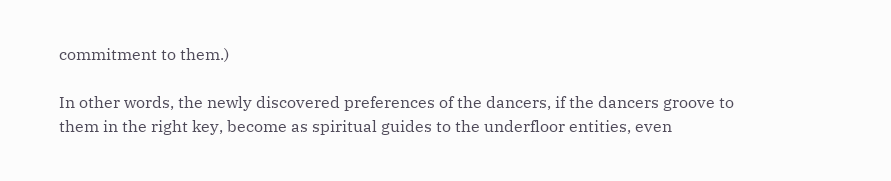commitment to them.)

In other words, the newly discovered preferences of the dancers, if the dancers groove to them in the right key, become as spiritual guides to the underfloor entities, even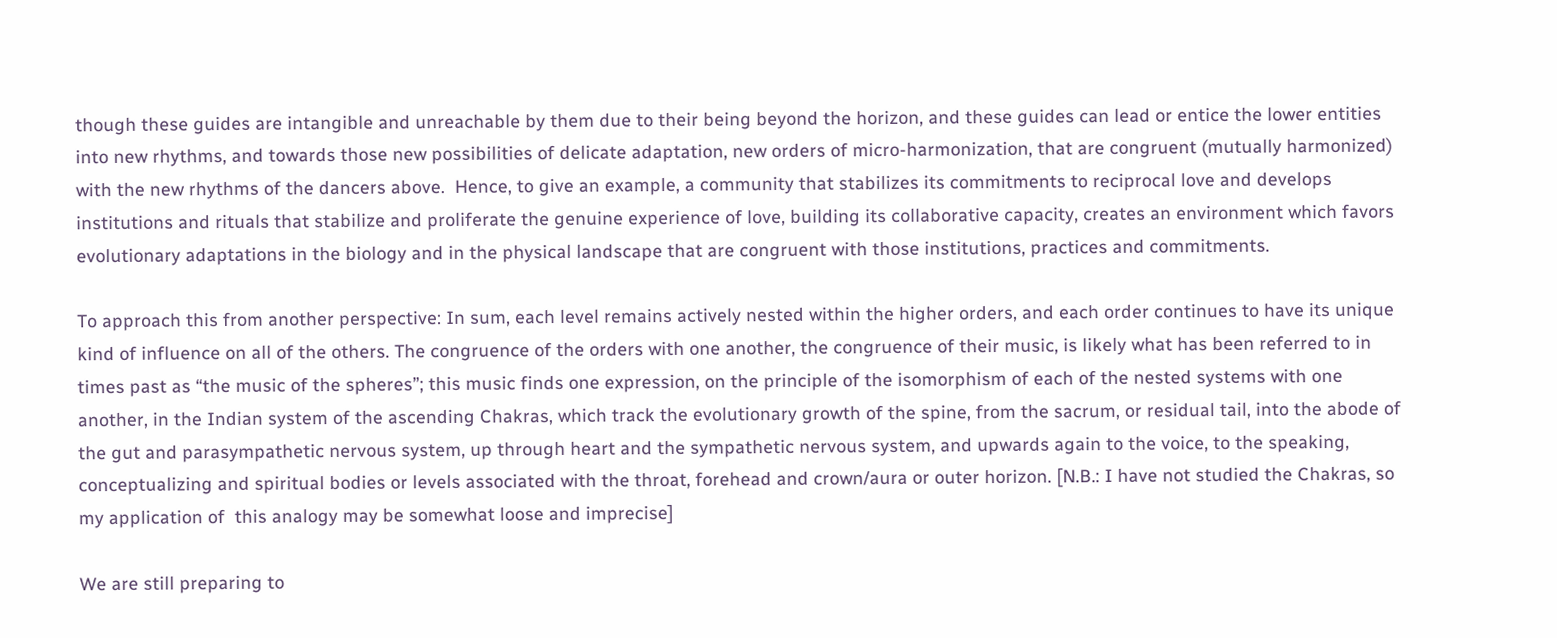though these guides are intangible and unreachable by them due to their being beyond the horizon, and these guides can lead or entice the lower entities into new rhythms, and towards those new possibilities of delicate adaptation, new orders of micro-harmonization, that are congruent (mutually harmonized) with the new rhythms of the dancers above.  Hence, to give an example, a community that stabilizes its commitments to reciprocal love and develops institutions and rituals that stabilize and proliferate the genuine experience of love, building its collaborative capacity, creates an environment which favors evolutionary adaptations in the biology and in the physical landscape that are congruent with those institutions, practices and commitments.

To approach this from another perspective: In sum, each level remains actively nested within the higher orders, and each order continues to have its unique kind of influence on all of the others. The congruence of the orders with one another, the congruence of their music, is likely what has been referred to in times past as “the music of the spheres”; this music finds one expression, on the principle of the isomorphism of each of the nested systems with one another, in the Indian system of the ascending Chakras, which track the evolutionary growth of the spine, from the sacrum, or residual tail, into the abode of the gut and parasympathetic nervous system, up through heart and the sympathetic nervous system, and upwards again to the voice, to the speaking, conceptualizing and spiritual bodies or levels associated with the throat, forehead and crown/aura or outer horizon. [N.B.: I have not studied the Chakras, so my application of  this analogy may be somewhat loose and imprecise]

We are still preparing to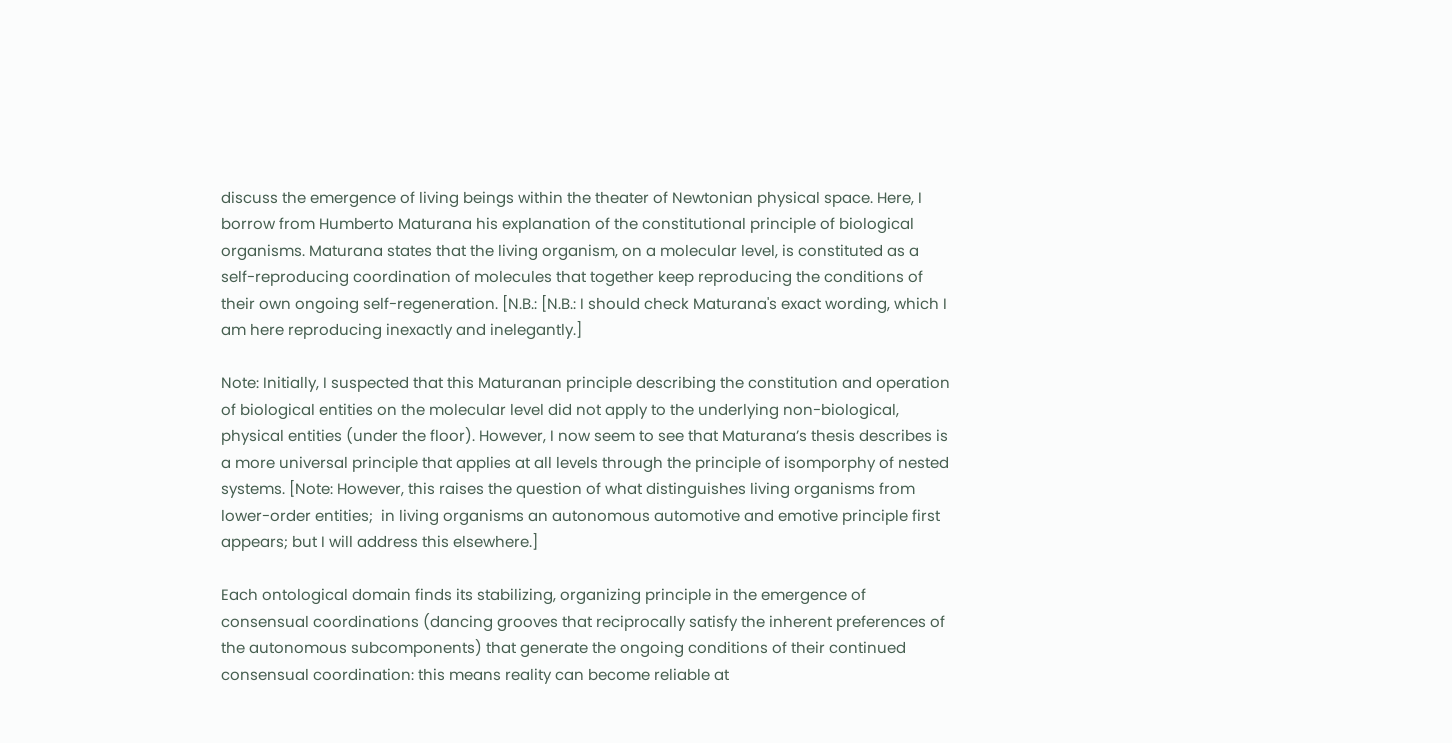discuss the emergence of living beings within the theater of Newtonian physical space. Here, I borrow from Humberto Maturana his explanation of the constitutional principle of biological organisms. Maturana states that the living organism, on a molecular level, is constituted as a self-reproducing coordination of molecules that together keep reproducing the conditions of their own ongoing self-regeneration. [N.B.: [N.B.: I should check Maturana's exact wording, which I am here reproducing inexactly and inelegantly.]

Note: Initially, I suspected that this Maturanan principle describing the constitution and operation of biological entities on the molecular level did not apply to the underlying non-biological, physical entities (under the floor). However, I now seem to see that Maturana’s thesis describes is a more universal principle that applies at all levels through the principle of isomporphy of nested systems. [Note: However, this raises the question of what distinguishes living organisms from lower-order entities;  in living organisms an autonomous automotive and emotive principle first appears; but I will address this elsewhere.]

Each ontological domain finds its stabilizing, organizing principle in the emergence of consensual coordinations (dancing grooves that reciprocally satisfy the inherent preferences of the autonomous subcomponents) that generate the ongoing conditions of their continued consensual coordination: this means reality can become reliable at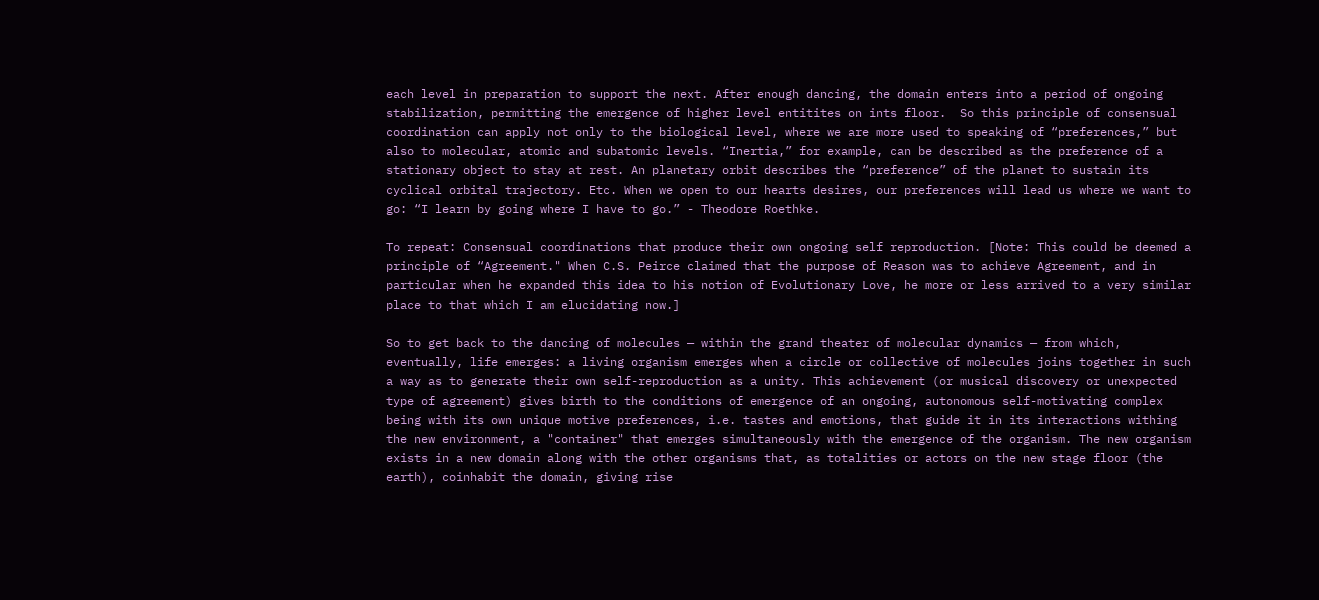each level in preparation to support the next. After enough dancing, the domain enters into a period of ongoing stabilization, permitting the emergence of higher level entitites on ints floor.  So this principle of consensual coordination can apply not only to the biological level, where we are more used to speaking of “preferences,” but also to molecular, atomic and subatomic levels. “Inertia,” for example, can be described as the preference of a stationary object to stay at rest. An planetary orbit describes the “preference” of the planet to sustain its cyclical orbital trajectory. Etc. When we open to our hearts desires, our preferences will lead us where we want to go: “I learn by going where I have to go.” - Theodore Roethke.

To repeat: Consensual coordinations that produce their own ongoing self reproduction. [Note: This could be deemed a principle of “Agreement." When C.S. Peirce claimed that the purpose of Reason was to achieve Agreement, and in particular when he expanded this idea to his notion of Evolutionary Love, he more or less arrived to a very similar place to that which I am elucidating now.]

So to get back to the dancing of molecules — within the grand theater of molecular dynamics — from which, eventually, life emerges: a living organism emerges when a circle or collective of molecules joins together in such a way as to generate their own self-reproduction as a unity. This achievement (or musical discovery or unexpected type of agreement) gives birth to the conditions of emergence of an ongoing, autonomous self-motivating complex being with its own unique motive preferences, i.e. tastes and emotions, that guide it in its interactions withing the new environment, a "container" that emerges simultaneously with the emergence of the organism. The new organism exists in a new domain along with the other organisms that, as totalities or actors on the new stage floor (the earth), coinhabit the domain, giving rise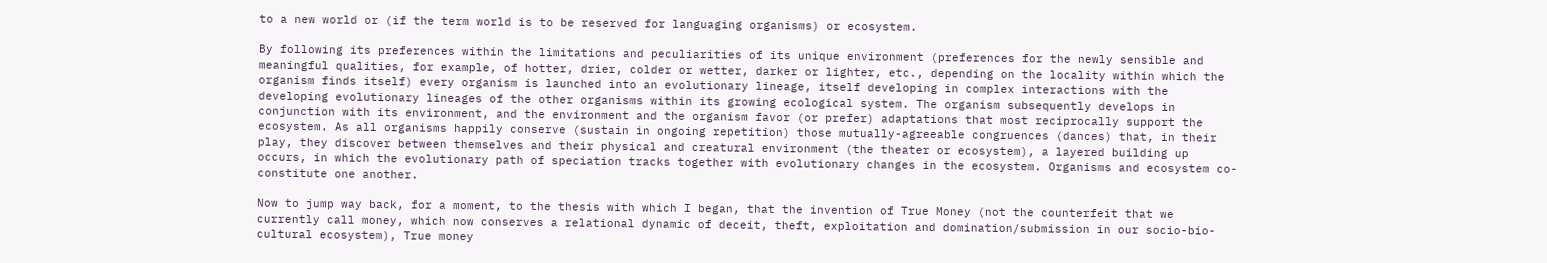to a new world or (if the term world is to be reserved for languaging organisms) or ecosystem.

By following its preferences within the limitations and peculiarities of its unique environment (preferences for the newly sensible and meaningful qualities, for example, of hotter, drier, colder or wetter, darker or lighter, etc., depending on the locality within which the organism finds itself) every organism is launched into an evolutionary lineage, itself developing in complex interactions with the developing evolutionary lineages of the other organisms within its growing ecological system. The organism subsequently develops in conjunction with its environment, and the environment and the organism favor (or prefer) adaptations that most reciprocally support the ecosystem. As all organisms happily conserve (sustain in ongoing repetition) those mutually-agreeable congruences (dances) that, in their play, they discover between themselves and their physical and creatural environment (the theater or ecosystem), a layered building up occurs, in which the evolutionary path of speciation tracks together with evolutionary changes in the ecosystem. Organisms and ecosystem co-constitute one another.

Now to jump way back, for a moment, to the thesis with which I began, that the invention of True Money (not the counterfeit that we currently call money, which now conserves a relational dynamic of deceit, theft, exploitation and domination/submission in our socio-bio-cultural ecosystem), True money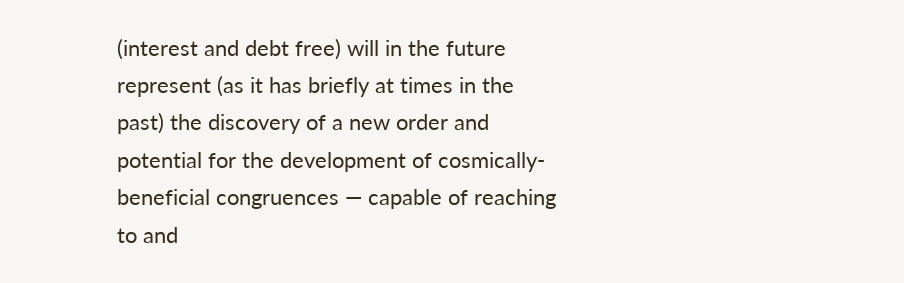(interest and debt free) will in the future represent (as it has briefly at times in the past) the discovery of a new order and potential for the development of cosmically-beneficial congruences — capable of reaching to and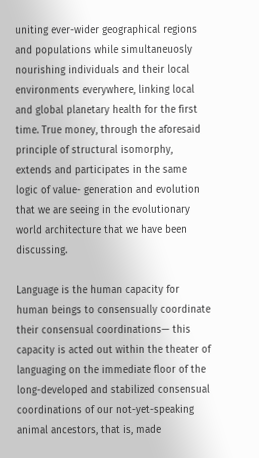uniting ever-wider geographical regions and populations while simultaneuosly nourishing individuals and their local environments everywhere, linking local and global planetary health for the first time. True money, through the aforesaid principle of structural isomorphy, extends and participates in the same logic of value- generation and evolution that we are seeing in the evolutionary world architecture that we have been discussing.

Language is the human capacity for human beings to consensually coordinate their consensual coordinations— this capacity is acted out within the theater of languaging on the immediate floor of the long-developed and stabilized consensual coordinations of our not-yet-speaking animal ancestors, that is, made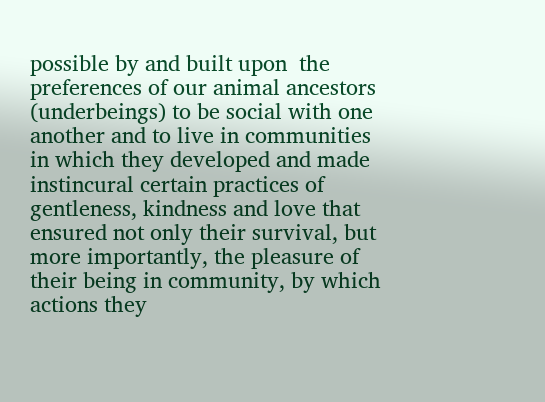possible by and built upon  the preferences of our animal ancestors (underbeings) to be social with one another and to live in communities in which they developed and made instincural certain practices of gentleness, kindness and love that ensured not only their survival, but more importantly, the pleasure of their being in community, by which actions they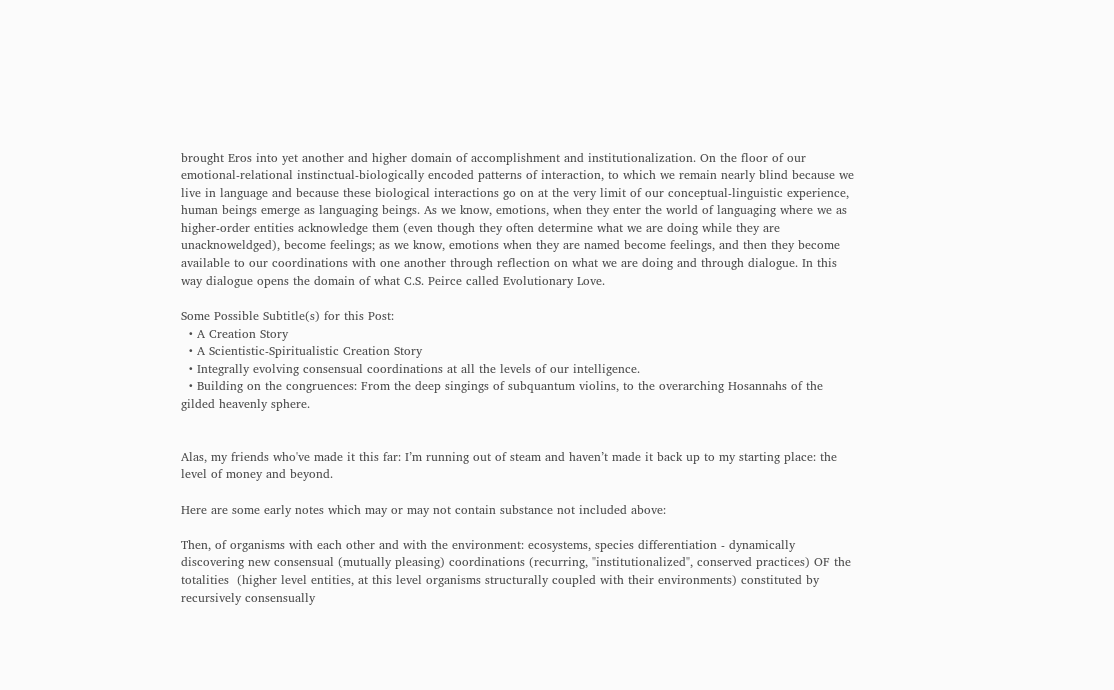brought Eros into yet another and higher domain of accomplishment and institutionalization. On the floor of our emotional-relational instinctual-biologically encoded patterns of interaction, to which we remain nearly blind because we live in language and because these biological interactions go on at the very limit of our conceptual-linguistic experience, human beings emerge as languaging beings. As we know, emotions, when they enter the world of languaging where we as higher-order entities acknowledge them (even though they often determine what we are doing while they are unacknoweldged), become feelings; as we know, emotions when they are named become feelings, and then they become available to our coordinations with one another through reflection on what we are doing and through dialogue. In this way dialogue opens the domain of what C.S. Peirce called Evolutionary Love.

Some Possible Subtitle(s) for this Post:
  • A Creation Story
  • A Scientistic-Spiritualistic Creation Story
  • Integrally evolving consensual coordinations at all the levels of our intelligence.
  • Building on the congruences: From the deep singings of subquantum violins, to the overarching Hosannahs of the gilded heavenly sphere.


Alas, my friends who've made it this far: I’m running out of steam and haven’t made it back up to my starting place: the level of money and beyond.

Here are some early notes which may or may not contain substance not included above:

Then, of organisms with each other and with the environment: ecosystems, species differentiation - dynamically discovering new consensual (mutually pleasing) coordinations (recurring, "institutionalized", conserved practices) OF the totalities  (higher level entities, at this level organisms structurally coupled with their environments) constituted by recursively consensually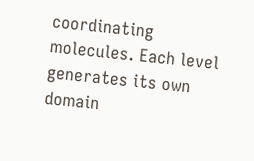coordinating molecules. Each level generates its own domain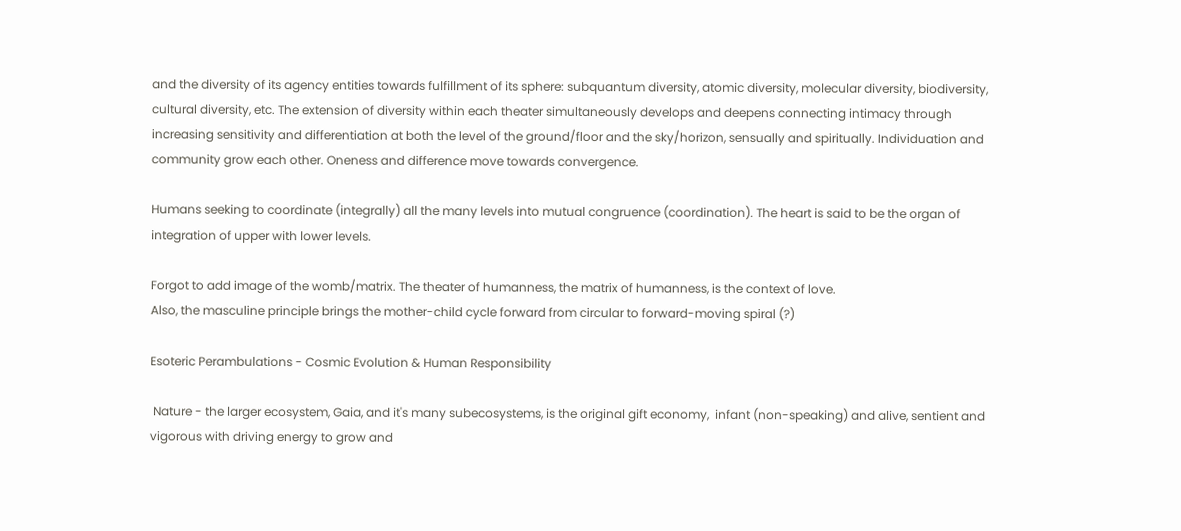and the diversity of its agency entities towards fulfillment of its sphere: subquantum diversity, atomic diversity, molecular diversity, biodiversity, cultural diversity, etc. The extension of diversity within each theater simultaneously develops and deepens connecting intimacy through increasing sensitivity and differentiation at both the level of the ground/floor and the sky/horizon, sensually and spiritually. Individuation and community grow each other. Oneness and difference move towards convergence.

Humans seeking to coordinate (integrally) all the many levels into mutual congruence (coordination). The heart is said to be the organ of integration of upper with lower levels.

Forgot to add image of the womb/matrix. The theater of humanness, the matrix of humanness, is the context of love.
Also, the masculine principle brings the mother-child cycle forward from circular to forward-moving spiral (?)

Esoteric Perambulations - Cosmic Evolution & Human Responsibility

 Nature - the larger ecosystem, Gaia, and it's many subecosystems, is the original gift economy,  infant (non-speaking) and alive, sentient and vigorous with driving energy to grow and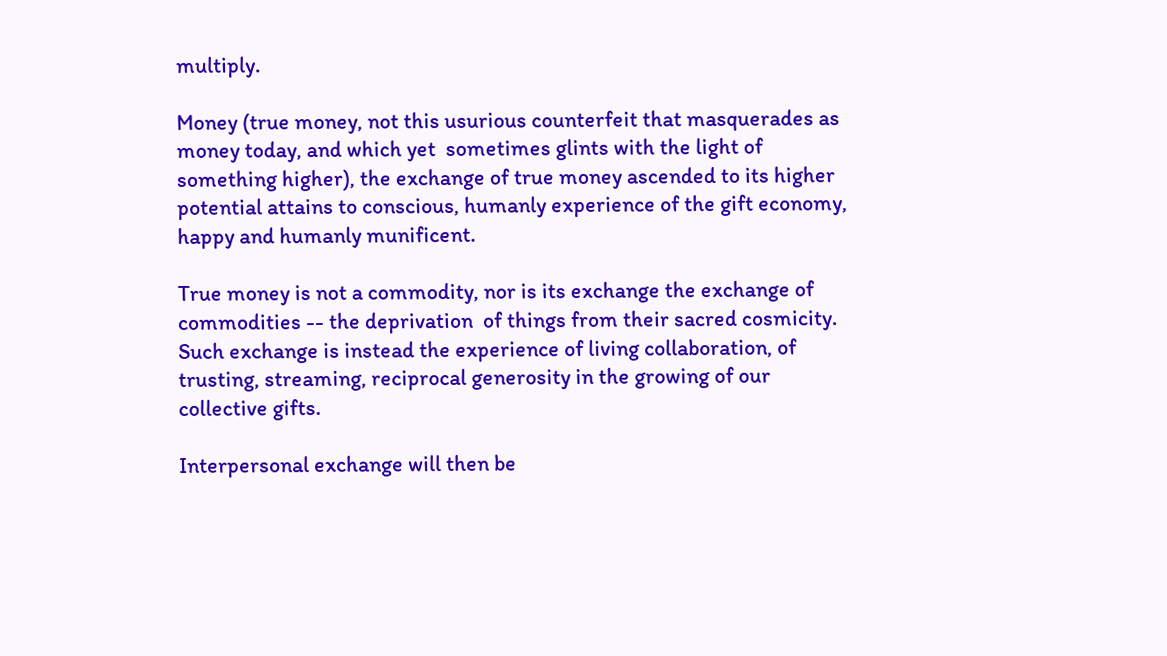multiply.

Money (true money, not this usurious counterfeit that masquerades as money today, and which yet  sometimes glints with the light of something higher), the exchange of true money ascended to its higher potential attains to conscious, humanly experience of the gift economy, happy and humanly munificent.

True money is not a commodity, nor is its exchange the exchange of commodities -- the deprivation  of things from their sacred cosmicity. Such exchange is instead the experience of living collaboration, of trusting, streaming, reciprocal generosity in the growing of our collective gifts.

Interpersonal exchange will then be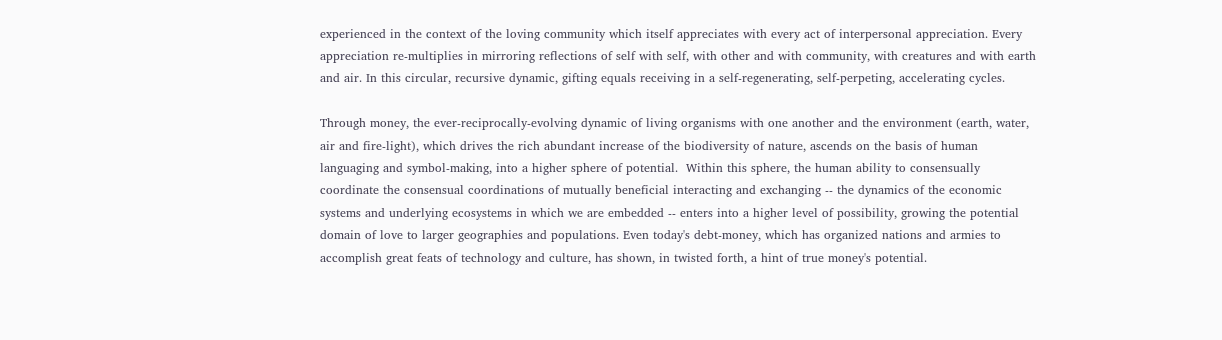experienced in the context of the loving community which itself appreciates with every act of interpersonal appreciation. Every appreciation re-multiplies in mirroring reflections of self with self, with other and with community, with creatures and with earth and air. In this circular, recursive dynamic, gifting equals receiving in a self-regenerating, self-perpeting, accelerating cycles.

Through money, the ever-reciprocally-evolving dynamic of living organisms with one another and the environment (earth, water, air and fire-light), which drives the rich abundant increase of the biodiversity of nature, ascends on the basis of human languaging and symbol-making, into a higher sphere of potential.  Within this sphere, the human ability to consensually coordinate the consensual coordinations of mutually beneficial interacting and exchanging -- the dynamics of the economic systems and underlying ecosystems in which we are embedded -- enters into a higher level of possibility, growing the potential domain of love to larger geographies and populations. Even today's debt-money, which has organized nations and armies to accomplish great feats of technology and culture, has shown, in twisted forth, a hint of true money's potential.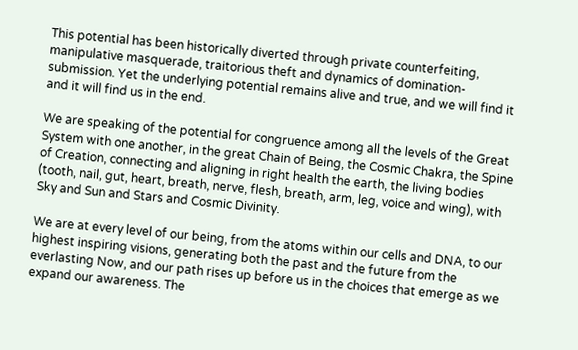This potential has been historically diverted through private counterfeiting, manipulative masquerade, traitorious theft and dynamics of domination-submission. Yet the underlying potential remains alive and true, and we will find it and it will find us in the end.

We are speaking of the potential for congruence among all the levels of the Great System with one another, in the great Chain of Being, the Cosmic Chakra, the Spine of Creation, connecting and aligning in right health the earth, the living bodies (tooth, nail, gut, heart, breath, nerve, flesh, breath, arm, leg, voice and wing), with Sky and Sun and Stars and Cosmic Divinity.

We are at every level of our being, from the atoms within our cells and DNA, to our highest inspiring visions, generating both the past and the future from the everlasting Now, and our path rises up before us in the choices that emerge as we expand our awareness. The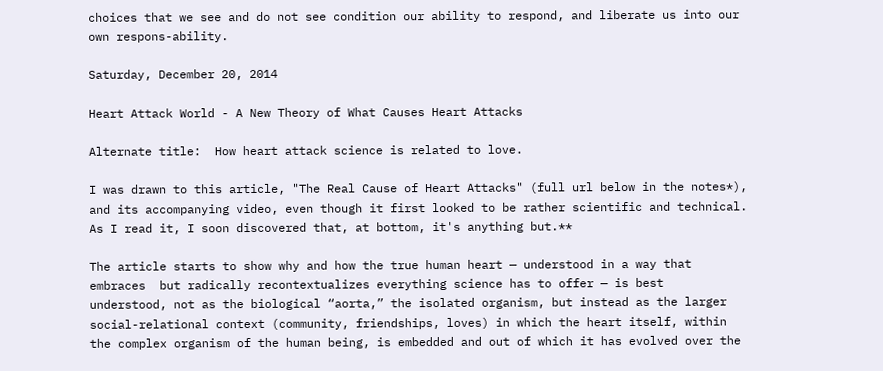choices that we see and do not see condition our ability to respond, and liberate us into our own respons-ability.

Saturday, December 20, 2014

Heart Attack World - A New Theory of What Causes Heart Attacks

Alternate title:  How heart attack science is related to love.

I was drawn to this article, "The Real Cause of Heart Attacks" (full url below in the notes*), and its accompanying video, even though it first looked to be rather scientific and technical. As I read it, I soon discovered that, at bottom, it's anything but.**

The article starts to show why and how the true human heart — understood in a way that embraces  but radically recontextualizes everything science has to offer — is best  understood, not as the biological “aorta,” the isolated organism, but instead as the larger social-relational context (community, friendships, loves) in which the heart itself, within the complex organism of the human being, is embedded and out of which it has evolved over the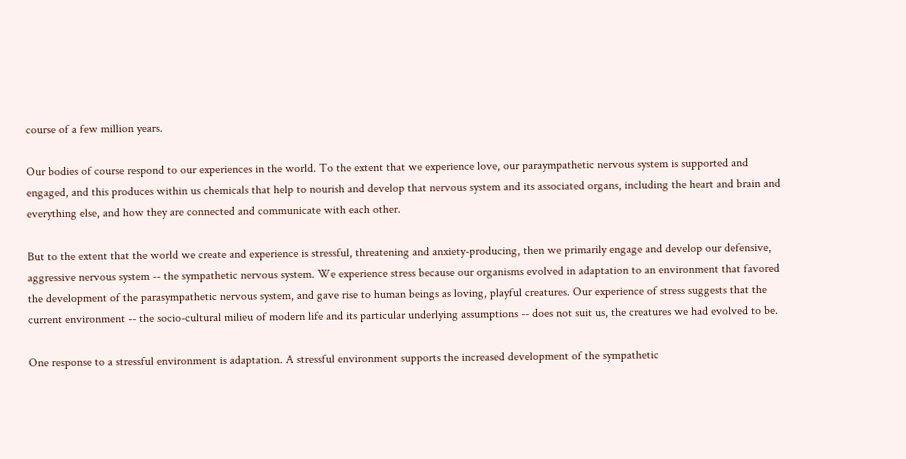course of a few million years.

Our bodies of course respond to our experiences in the world. To the extent that we experience love, our paraympathetic nervous system is supported and engaged, and this produces within us chemicals that help to nourish and develop that nervous system and its associated organs, including the heart and brain and everything else, and how they are connected and communicate with each other.

But to the extent that the world we create and experience is stressful, threatening and anxiety-producing, then we primarily engage and develop our defensive, aggressive nervous system -- the sympathetic nervous system. We experience stress because our organisms evolved in adaptation to an environment that favored the development of the parasympathetic nervous system, and gave rise to human beings as loving, playful creatures. Our experience of stress suggests that the current environment -- the socio-cultural milieu of modern life and its particular underlying assumptions -- does not suit us, the creatures we had evolved to be.

One response to a stressful environment is adaptation. A stressful environment supports the increased development of the sympathetic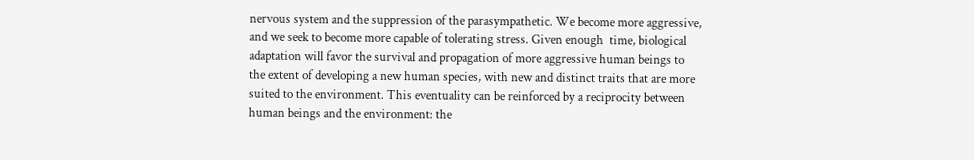nervous system and the suppression of the parasympathetic. We become more aggressive, and we seek to become more capable of tolerating stress. Given enough  time, biological adaptation will favor the survival and propagation of more aggressive human beings to the extent of developing a new human species, with new and distinct traits that are more suited to the environment. This eventuality can be reinforced by a reciprocity between human beings and the environment: the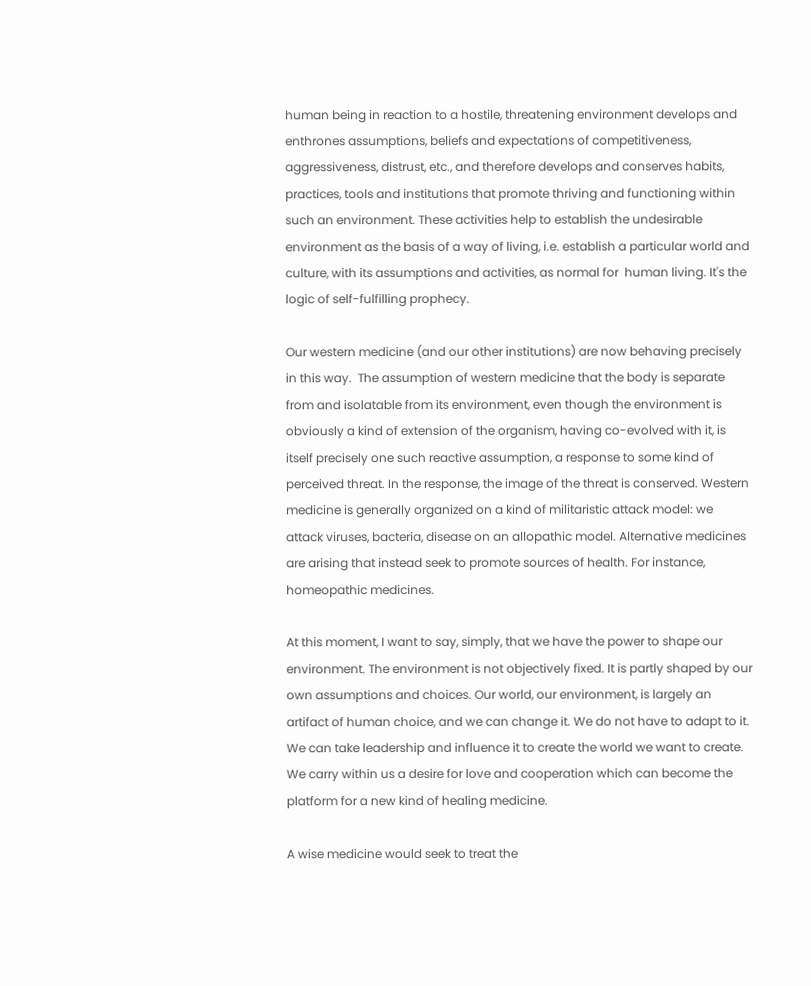human being in reaction to a hostile, threatening environment develops and enthrones assumptions, beliefs and expectations of competitiveness, aggressiveness, distrust, etc., and therefore develops and conserves habits, practices, tools and institutions that promote thriving and functioning within such an environment. These activities help to establish the undesirable environment as the basis of a way of living, i.e. establish a particular world and culture, with its assumptions and activities, as normal for  human living. It's the logic of self-fulfilling prophecy.

Our western medicine (and our other institutions) are now behaving precisely in this way.  The assumption of western medicine that the body is separate from and isolatable from its environment, even though the environment is obviously a kind of extension of the organism, having co-evolved with it, is itself precisely one such reactive assumption, a response to some kind of perceived threat. In the response, the image of the threat is conserved. Western medicine is generally organized on a kind of militaristic attack model: we attack viruses, bacteria, disease on an allopathic model. Alternative medicines are arising that instead seek to promote sources of health. For instance, homeopathic medicines.

At this moment, I want to say, simply, that we have the power to shape our environment. The environment is not objectively fixed. It is partly shaped by our own assumptions and choices. Our world, our environment, is largely an artifact of human choice, and we can change it. We do not have to adapt to it. We can take leadership and influence it to create the world we want to create. We carry within us a desire for love and cooperation which can become the platform for a new kind of healing medicine.

A wise medicine would seek to treat the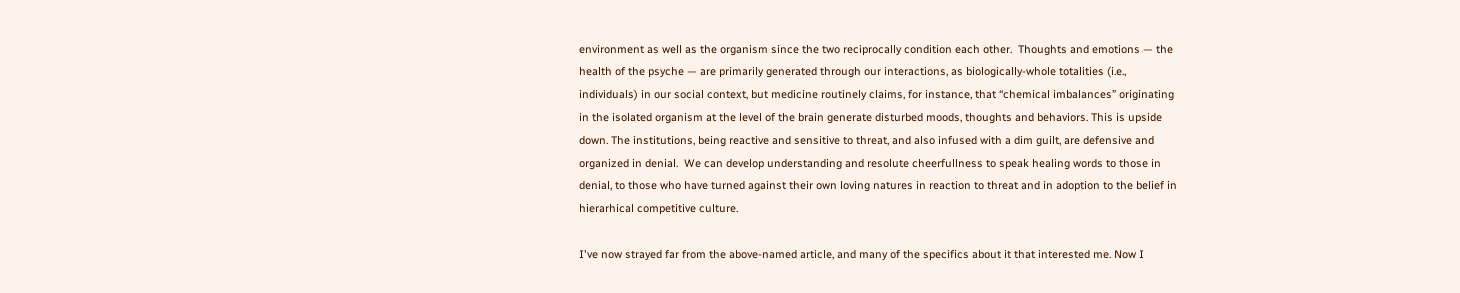environment as well as the organism since the two reciprocally condition each other.  Thoughts and emotions — the health of the psyche — are primarily generated through our interactions, as biologically-whole totalities (i.e., individuals) in our social context, but medicine routinely claims, for instance, that “chemical imbalances” originating in the isolated organism at the level of the brain generate disturbed moods, thoughts and behaviors. This is upside down. The institutions, being reactive and sensitive to threat, and also infused with a dim guilt, are defensive and organized in denial.  We can develop understanding and resolute cheerfullness to speak healing words to those in denial, to those who have turned against their own loving natures in reaction to threat and in adoption to the belief in hierarhical competitive culture.

I've now strayed far from the above-named article, and many of the specifics about it that interested me. Now I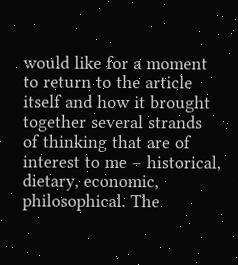would like for a moment to return to the article itself and how it brought together several strands of thinking that are of interest to me – historical, dietary, economic, philosophical. The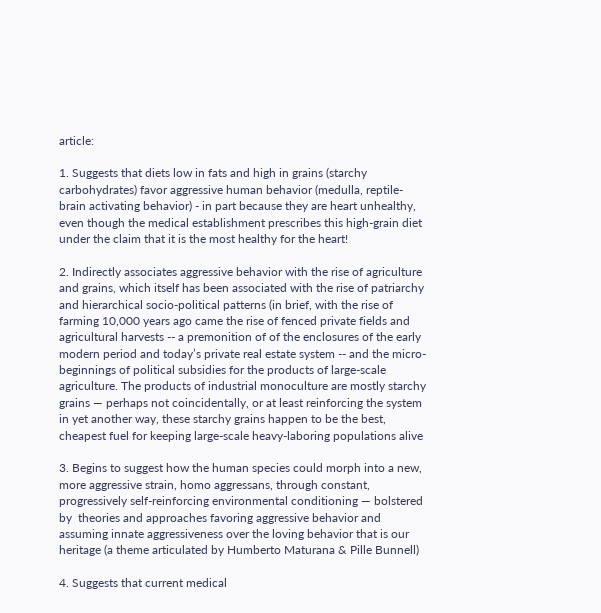article:

1. Suggests that diets low in fats and high in grains (starchy carbohydrates) favor aggressive human behavior (medulla, reptile-brain activating behavior) - in part because they are heart unhealthy, even though the medical establishment prescribes this high-grain diet under the claim that it is the most healthy for the heart!

2. Indirectly associates aggressive behavior with the rise of agriculture and grains, which itself has been associated with the rise of patriarchy and hierarchical socio-political patterns (in brief, with the rise of farming 10,000 years ago came the rise of fenced private fields and agricultural harvests -- a premonition of of the enclosures of the early modern period and today’s private real estate system -- and the micro-beginnings of political subsidies for the products of large-scale agriculture. The products of industrial monoculture are mostly starchy grains — perhaps not coincidentally, or at least reinforcing the system in yet another way, these starchy grains happen to be the best, cheapest fuel for keeping large-scale heavy-laboring populations alive

3. Begins to suggest how the human species could morph into a new, more aggressive strain, homo aggressans, through constant, progressively self-reinforcing environmental conditioning — bolstered by  theories and approaches favoring aggressive behavior and assuming innate aggressiveness over the loving behavior that is our heritage (a theme articulated by Humberto Maturana & Pille Bunnell)

4. Suggests that current medical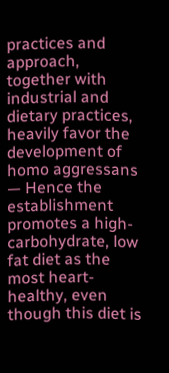practices and approach, together with industrial and dietary practices, heavily favor the development of homo aggressans — Hence the establishment promotes a high-carbohydrate, low fat diet as the most heart-healthy, even though this diet is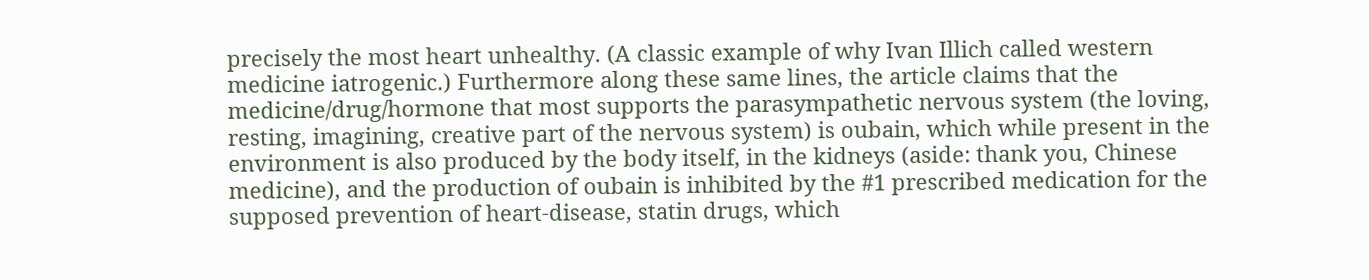precisely the most heart unhealthy. (A classic example of why Ivan Illich called western medicine iatrogenic.) Furthermore along these same lines, the article claims that the medicine/drug/hormone that most supports the parasympathetic nervous system (the loving, resting, imagining, creative part of the nervous system) is oubain, which while present in the environment is also produced by the body itself, in the kidneys (aside: thank you, Chinese medicine), and the production of oubain is inhibited by the #1 prescribed medication for the supposed prevention of heart-disease, statin drugs, which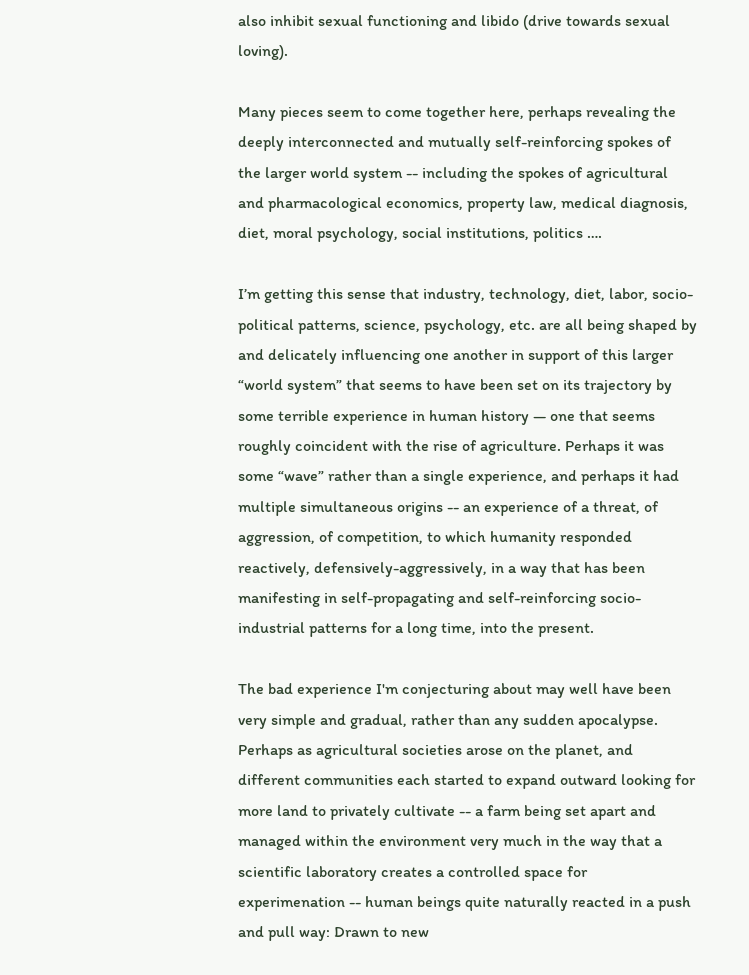also inhibit sexual functioning and libido (drive towards sexual loving).

Many pieces seem to come together here, perhaps revealing the deeply interconnected and mutually self-reinforcing spokes of the larger world system -- including the spokes of agricultural and pharmacological economics, property law, medical diagnosis, diet, moral psychology, social institutions, politics ….

I’m getting this sense that industry, technology, diet, labor, socio-political patterns, science, psychology, etc. are all being shaped by and delicately influencing one another in support of this larger “world system” that seems to have been set on its trajectory by some terrible experience in human history — one that seems roughly coincident with the rise of agriculture. Perhaps it was some “wave” rather than a single experience, and perhaps it had multiple simultaneous origins -- an experience of a threat, of aggression, of competition, to which humanity responded reactively, defensively-aggressively, in a way that has been manifesting in self-propagating and self-reinforcing socio-industrial patterns for a long time, into the present.

The bad experience I'm conjecturing about may well have been very simple and gradual, rather than any sudden apocalypse. Perhaps as agricultural societies arose on the planet, and different communities each started to expand outward looking for more land to privately cultivate -- a farm being set apart and managed within the environment very much in the way that a scientific laboratory creates a controlled space for experimenation -- human beings quite naturally reacted in a push and pull way: Drawn to new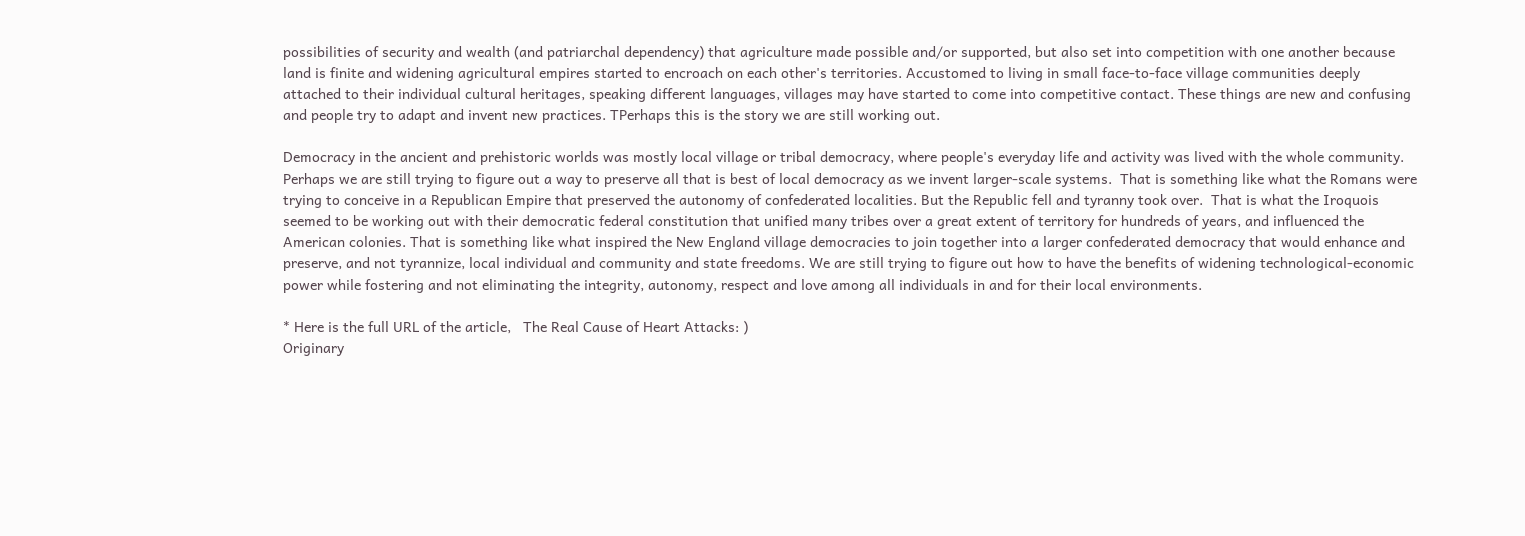possibilities of security and wealth (and patriarchal dependency) that agriculture made possible and/or supported, but also set into competition with one another because land is finite and widening agricultural empires started to encroach on each other's territories. Accustomed to living in small face-to-face village communities deeply attached to their individual cultural heritages, speaking different languages, villages may have started to come into competitive contact. These things are new and confusing and people try to adapt and invent new practices. TPerhaps this is the story we are still working out.

Democracy in the ancient and prehistoric worlds was mostly local village or tribal democracy, where people's everyday life and activity was lived with the whole community.  Perhaps we are still trying to figure out a way to preserve all that is best of local democracy as we invent larger-scale systems.  That is something like what the Romans were trying to conceive in a Republican Empire that preserved the autonomy of confederated localities. But the Republic fell and tyranny took over.  That is what the Iroquois seemed to be working out with their democratic federal constitution that unified many tribes over a great extent of territory for hundreds of years, and influenced the American colonies. That is something like what inspired the New England village democracies to join together into a larger confederated democracy that would enhance and preserve, and not tyrannize, local individual and community and state freedoms. We are still trying to figure out how to have the benefits of widening technological-economic power while fostering and not eliminating the integrity, autonomy, respect and love among all individuals in and for their local environments.

* Here is the full URL of the article,   The Real Cause of Heart Attacks: )
Originary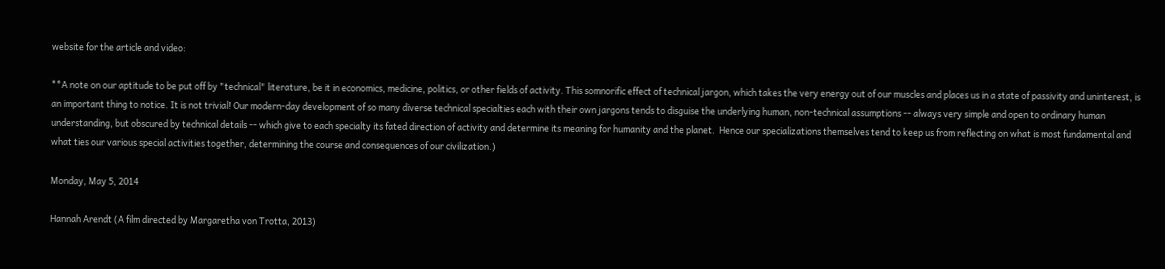website for the article and video:

**A note on our aptitude to be put off by "technical" literature, be it in economics, medicine, politics, or other fields of activity. This somnorific effect of technical jargon, which takes the very energy out of our muscles and places us in a state of passivity and uninterest, is an important thing to notice. It is not trivial! Our modern-day development of so many diverse technical specialties each with their own jargons tends to disguise the underlying human, non-technical assumptions -- always very simple and open to ordinary human understanding, but obscured by technical details -- which give to each specialty its fated direction of activity and determine its meaning for humanity and the planet.  Hence our specializations themselves tend to keep us from reflecting on what is most fundamental and what ties our various special activities together, determining the course and consequences of our civilization.)

Monday, May 5, 2014

Hannah Arendt (A film directed by Margaretha von Trotta, 2013)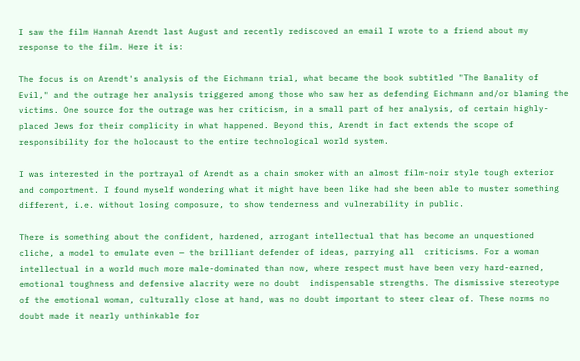I saw the film Hannah Arendt last August and recently rediscoved an email I wrote to a friend about my response to the film. Here it is:

The focus is on Arendt's analysis of the Eichmann trial, what became the book subtitled "The Banality of Evil," and the outrage her analysis triggered among those who saw her as defending Eichmann and/or blaming the victims. One source for the outrage was her criticism, in a small part of her analysis, of certain highly-placed Jews for their complicity in what happened. Beyond this, Arendt in fact extends the scope of responsibility for the holocaust to the entire technological world system.

I was interested in the portrayal of Arendt as a chain smoker with an almost film-noir style tough exterior and comportment. I found myself wondering what it might have been like had she been able to muster something different, i.e. without losing composure, to show tenderness and vulnerability in public.

There is something about the confident, hardened, arrogant intellectual that has become an unquestioned cliche, a model to emulate even — the brilliant defender of ideas, parrying all  criticisms. For a woman intellectual in a world much more male-dominated than now, where respect must have been very hard-earned, emotional toughness and defensive alacrity were no doubt  indispensable strengths. The dismissive stereotype of the emotional woman, culturally close at hand, was no doubt important to steer clear of. These norms no doubt made it nearly unthinkable for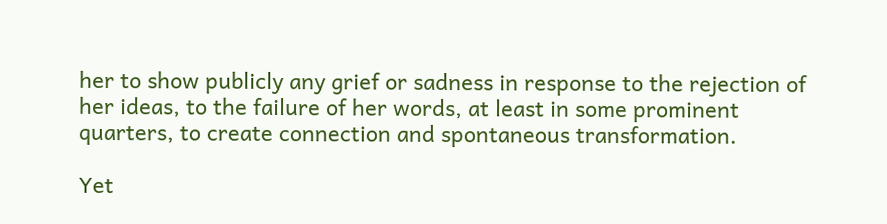her to show publicly any grief or sadness in response to the rejection of her ideas, to the failure of her words, at least in some prominent quarters, to create connection and spontaneous transformation.

Yet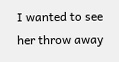I wanted to see her throw away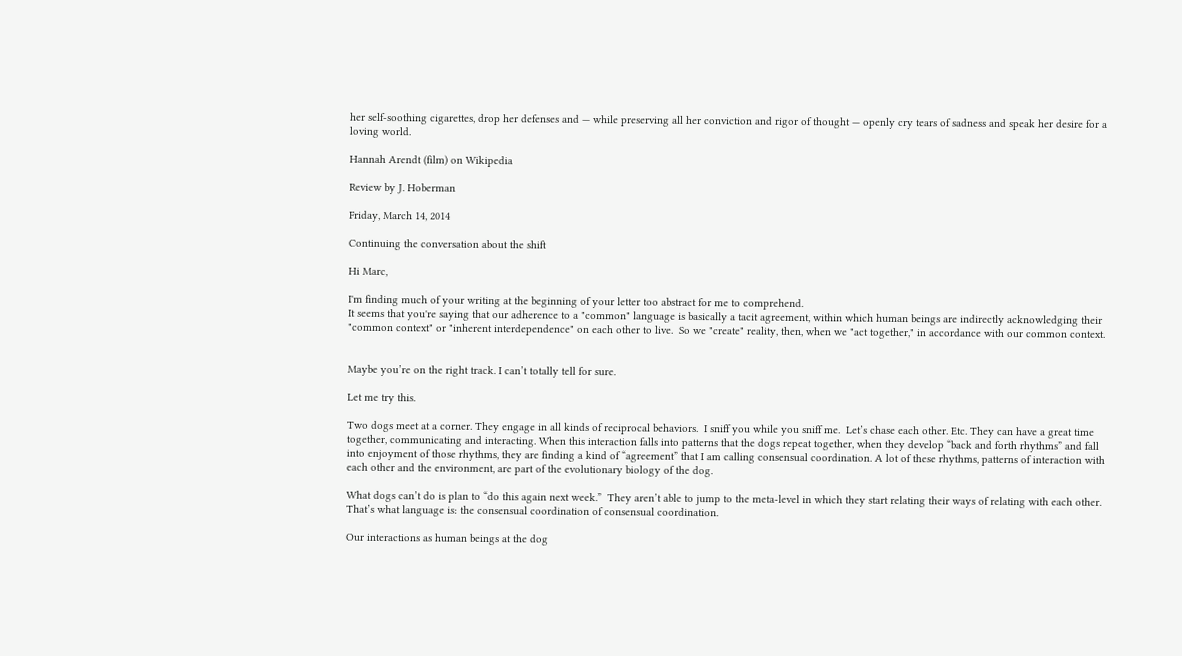her self-soothing cigarettes, drop her defenses and — while preserving all her conviction and rigor of thought — openly cry tears of sadness and speak her desire for a loving world.

Hannah Arendt (film) on Wikipedia

Review by J. Hoberman

Friday, March 14, 2014

Continuing the conversation about the shift

Hi Marc,

I'm finding much of your writing at the beginning of your letter too abstract for me to comprehend.
It seems that you're saying that our adherence to a "common" language is basically a tacit agreement, within which human beings are indirectly acknowledging their "common context" or "inherent interdependence" on each other to live.  So we "create" reality, then, when we "act together," in accordance with our common context.


Maybe you’re on the right track. I can’t totally tell for sure.

Let me try this.

Two dogs meet at a corner. They engage in all kinds of reciprocal behaviors.  I sniff you while you sniff me.  Let’s chase each other. Etc. They can have a great time together, communicating and interacting. When this interaction falls into patterns that the dogs repeat together, when they develop “back and forth rhythms” and fall into enjoyment of those rhythms, they are finding a kind of “agreement” that I am calling consensual coordination. A lot of these rhythms, patterns of interaction with each other and the environment, are part of the evolutionary biology of the dog.

What dogs can’t do is plan to “do this again next week.”  They aren’t able to jump to the meta-level in which they start relating their ways of relating with each other.  That’s what language is: the consensual coordination of consensual coordination.

Our interactions as human beings at the dog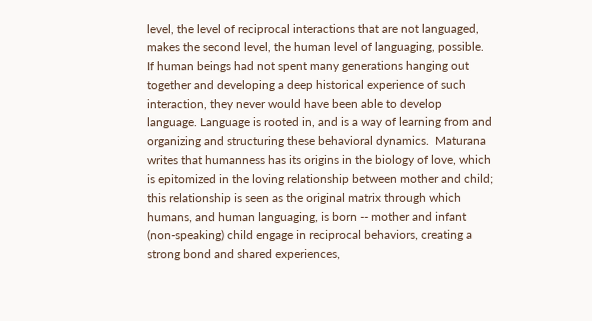level, the level of reciprocal interactions that are not languaged, makes the second level, the human level of languaging, possible. If human beings had not spent many generations hanging out together and developing a deep historical experience of such interaction, they never would have been able to develop language. Language is rooted in, and is a way of learning from and organizing and structuring these behavioral dynamics.  Maturana writes that humanness has its origins in the biology of love, which is epitomized in the loving relationship between mother and child; this relationship is seen as the original matrix through which humans, and human languaging, is born -- mother and infant (non-speaking) child engage in reciprocal behaviors, creating a strong bond and shared experiences,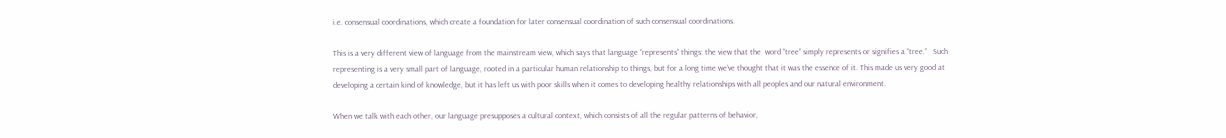i.e. consensual coordinations, which create a foundation for later consensual coordination of such consensual coordinations.

This is a very different view of language from the mainstream view, which says that language “represents” things: the view that the  word “tree” simply represents or signifies a “tree.”   Such representing is a very small part of language, rooted in a particular human relationship to things, but for a long time we’ve thought that it was the essence of it. This made us very good at developing a certain kind of knowledge, but it has left us with poor skills when it comes to developing healthy relationships with all peoples and our natural environment.

When we talk with each other, our language presupposes a cultural context, which consists of all the regular patterns of behavior,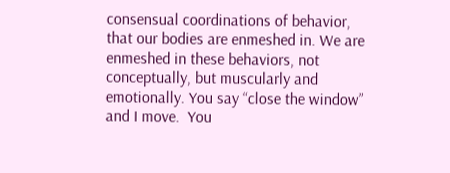consensual coordinations of behavior, that our bodies are enmeshed in. We are enmeshed in these behaviors, not conceptually, but muscularly and emotionally. You say “close the window” and I move.  You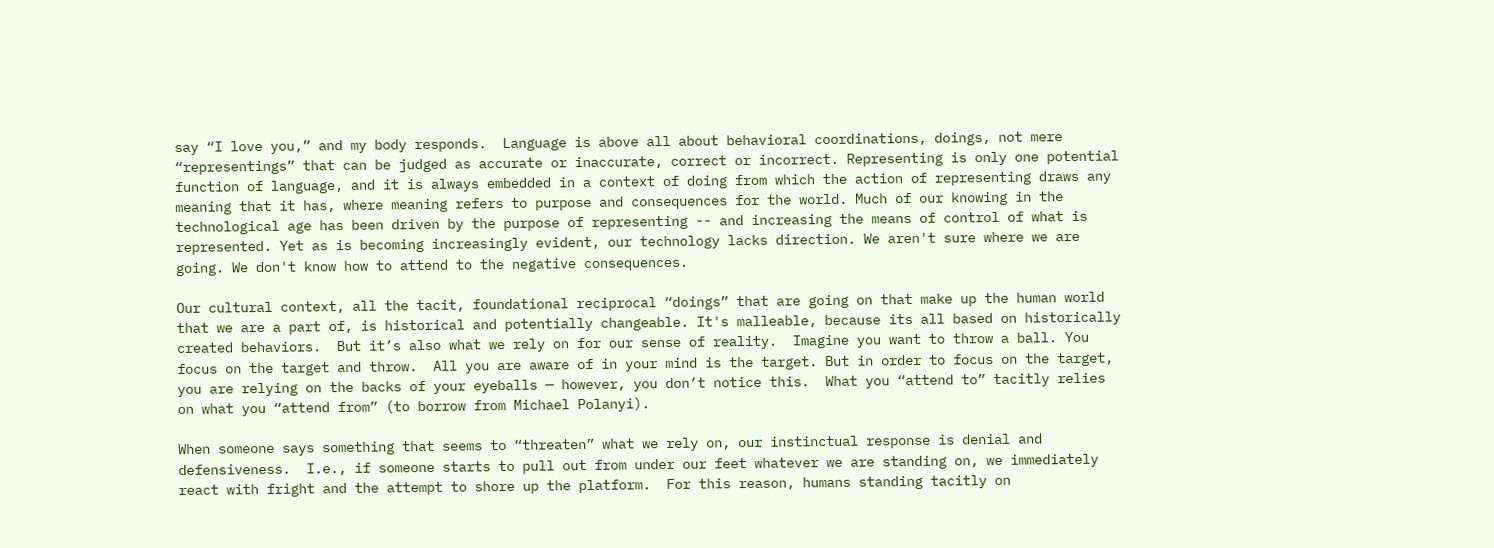say “I love you,” and my body responds.  Language is above all about behavioral coordinations, doings, not mere “representings” that can be judged as accurate or inaccurate, correct or incorrect. Representing is only one potential function of language, and it is always embedded in a context of doing from which the action of representing draws any meaning that it has, where meaning refers to purpose and consequences for the world. Much of our knowing in the technological age has been driven by the purpose of representing -- and increasing the means of control of what is represented. Yet as is becoming increasingly evident, our technology lacks direction. We aren't sure where we are going. We don't know how to attend to the negative consequences.

Our cultural context, all the tacit, foundational reciprocal “doings” that are going on that make up the human world that we are a part of, is historical and potentially changeable. It's malleable, because its all based on historically created behaviors.  But it’s also what we rely on for our sense of reality.  Imagine you want to throw a ball. You focus on the target and throw.  All you are aware of in your mind is the target. But in order to focus on the target, you are relying on the backs of your eyeballs — however, you don’t notice this.  What you “attend to” tacitly relies on what you “attend from” (to borrow from Michael Polanyi).

When someone says something that seems to “threaten” what we rely on, our instinctual response is denial and defensiveness.  I.e., if someone starts to pull out from under our feet whatever we are standing on, we immediately react with fright and the attempt to shore up the platform.  For this reason, humans standing tacitly on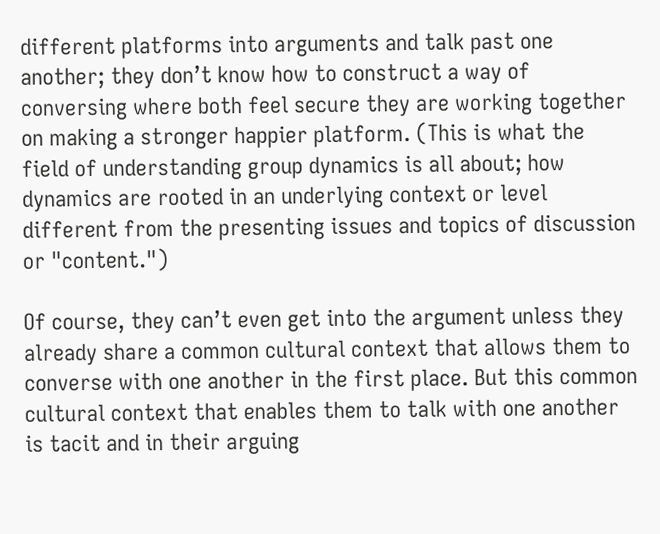different platforms into arguments and talk past one another; they don’t know how to construct a way of conversing where both feel secure they are working together on making a stronger happier platform. (This is what the field of understanding group dynamics is all about; how dynamics are rooted in an underlying context or level different from the presenting issues and topics of discussion or "content.")

Of course, they can’t even get into the argument unless they already share a common cultural context that allows them to converse with one another in the first place. But this common cultural context that enables them to talk with one another is tacit and in their arguing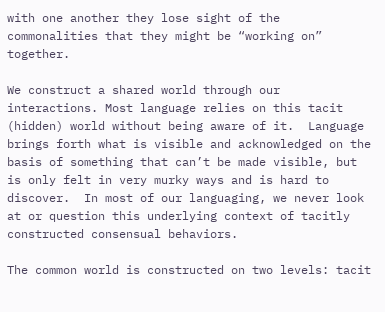with one another they lose sight of the commonalities that they might be “working on” together.

We construct a shared world through our interactions. Most language relies on this tacit (hidden) world without being aware of it.  Language brings forth what is visible and acknowledged on the basis of something that can’t be made visible, but is only felt in very murky ways and is hard to discover.  In most of our languaging, we never look at or question this underlying context of tacitly constructed consensual behaviors.

The common world is constructed on two levels: tacit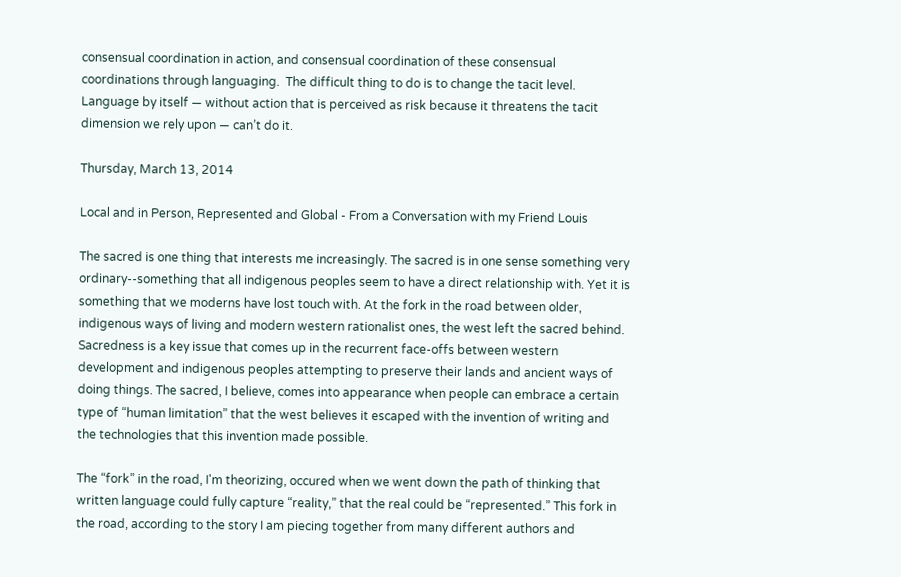consensual coordination in action, and consensual coordination of these consensual coordinations through languaging.  The difficult thing to do is to change the tacit level.  Language by itself — without action that is perceived as risk because it threatens the tacit dimension we rely upon — can’t do it.

Thursday, March 13, 2014

Local and in Person, Represented and Global - From a Conversation with my Friend Louis

The sacred is one thing that interests me increasingly. The sacred is in one sense something very ordinary--something that all indigenous peoples seem to have a direct relationship with. Yet it is something that we moderns have lost touch with. At the fork in the road between older, indigenous ways of living and modern western rationalist ones, the west left the sacred behind.  Sacredness is a key issue that comes up in the recurrent face-offs between western development and indigenous peoples attempting to preserve their lands and ancient ways of doing things. The sacred, I believe, comes into appearance when people can embrace a certain type of “human limitation” that the west believes it escaped with the invention of writing and the technologies that this invention made possible.

The “fork” in the road, I'm theorizing, occured when we went down the path of thinking that written language could fully capture “reality,” that the real could be “represented.” This fork in the road, according to the story I am piecing together from many different authors and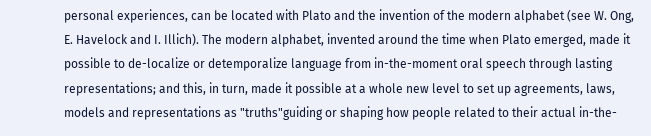personal experiences, can be located with Plato and the invention of the modern alphabet (see W. Ong, E. Havelock and I. Illich). The modern alphabet, invented around the time when Plato emerged, made it possible to de-localize or detemporalize language from in-the-moment oral speech through lasting representations; and this, in turn, made it possible at a whole new level to set up agreements, laws, models and representations as "truths"guiding or shaping how people related to their actual in-the-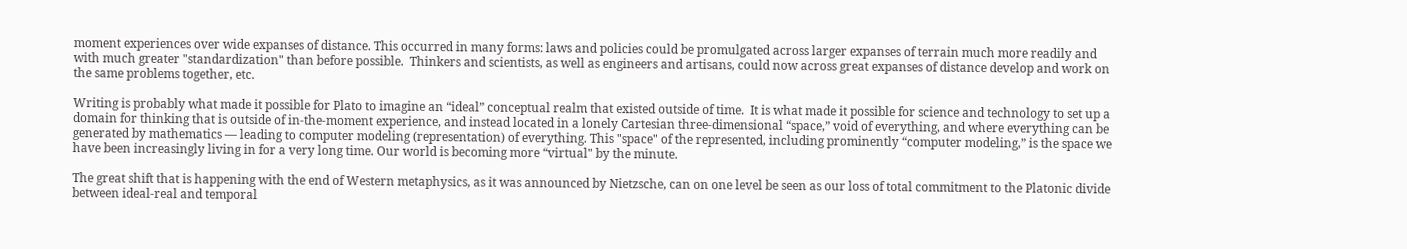moment experiences over wide expanses of distance. This occurred in many forms: laws and policies could be promulgated across larger expanses of terrain much more readily and with much greater "standardization" than before possible.  Thinkers and scientists, as well as engineers and artisans, could now across great expanses of distance develop and work on the same problems together, etc.

Writing is probably what made it possible for Plato to imagine an “ideal” conceptual realm that existed outside of time.  It is what made it possible for science and technology to set up a domain for thinking that is outside of in-the-moment experience, and instead located in a lonely Cartesian three-dimensional “space,” void of everything, and where everything can be generated by mathematics — leading to computer modeling (representation) of everything. This "space" of the represented, including prominently “computer modeling,” is the space we have been increasingly living in for a very long time. Our world is becoming more “virtual" by the minute.

The great shift that is happening with the end of Western metaphysics, as it was announced by Nietzsche, can on one level be seen as our loss of total commitment to the Platonic divide between ideal-real and temporal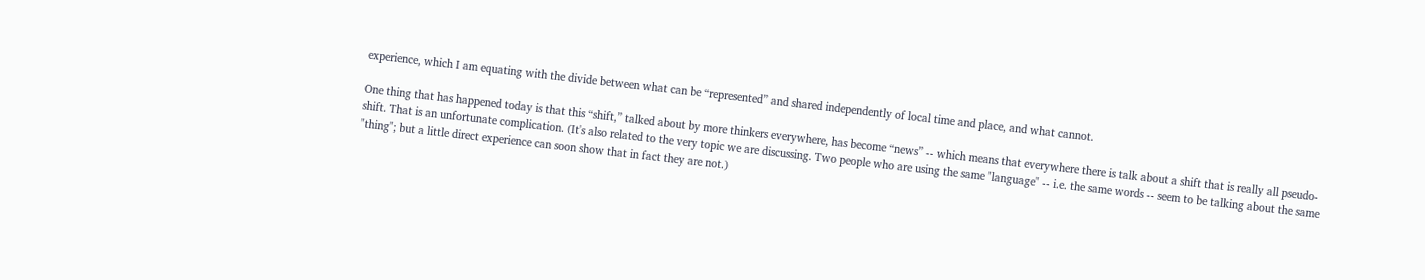experience, which I am equating with the divide between what can be “represented” and shared independently of local time and place, and what cannot.

One thing that has happened today is that this “shift,” talked about by more thinkers everywhere, has become “news” -- which means that everywhere there is talk about a shift that is really all pseudo-shift. That is an unfortunate complication. (It's also related to the very topic we are discussing. Two people who are using the same "language" -- i.e. the same words -- seem to be talking about the same "thing"; but a little direct experience can soon show that in fact they are not.)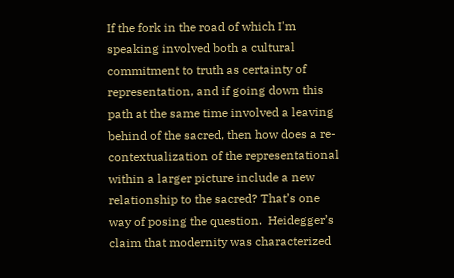If the fork in the road of which I'm speaking involved both a cultural commitment to truth as certainty of representation, and if going down this path at the same time involved a leaving behind of the sacred, then how does a re-contextualization of the representational within a larger picture include a new relationship to the sacred? That’s one way of posing the question.  Heidegger’s claim that modernity was characterized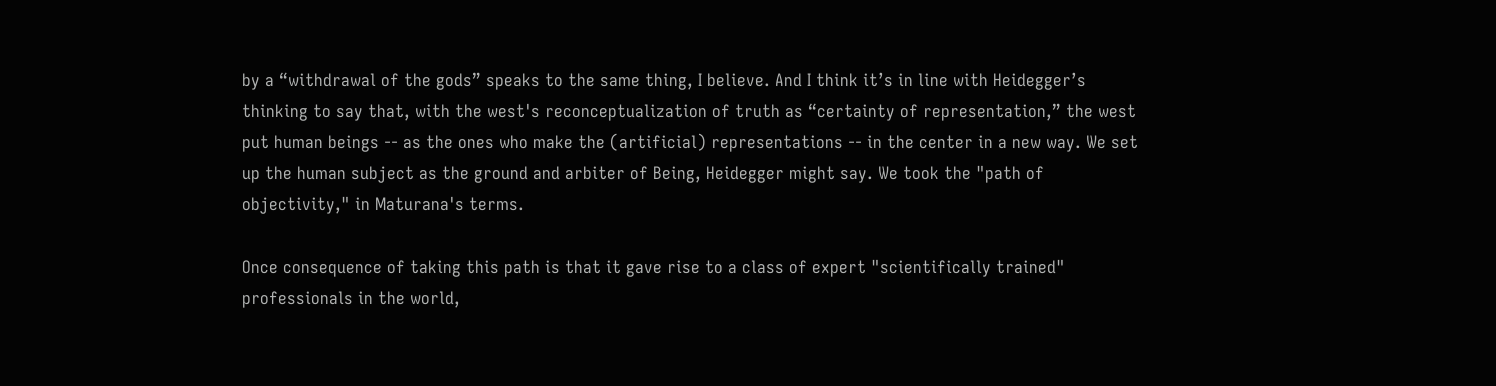by a “withdrawal of the gods” speaks to the same thing, I believe. And I think it’s in line with Heidegger’s thinking to say that, with the west's reconceptualization of truth as “certainty of representation,” the west put human beings -- as the ones who make the (artificial) representations -- in the center in a new way. We set up the human subject as the ground and arbiter of Being, Heidegger might say. We took the "path of objectivity," in Maturana's terms.

Once consequence of taking this path is that it gave rise to a class of expert "scientifically trained" professionals in the world,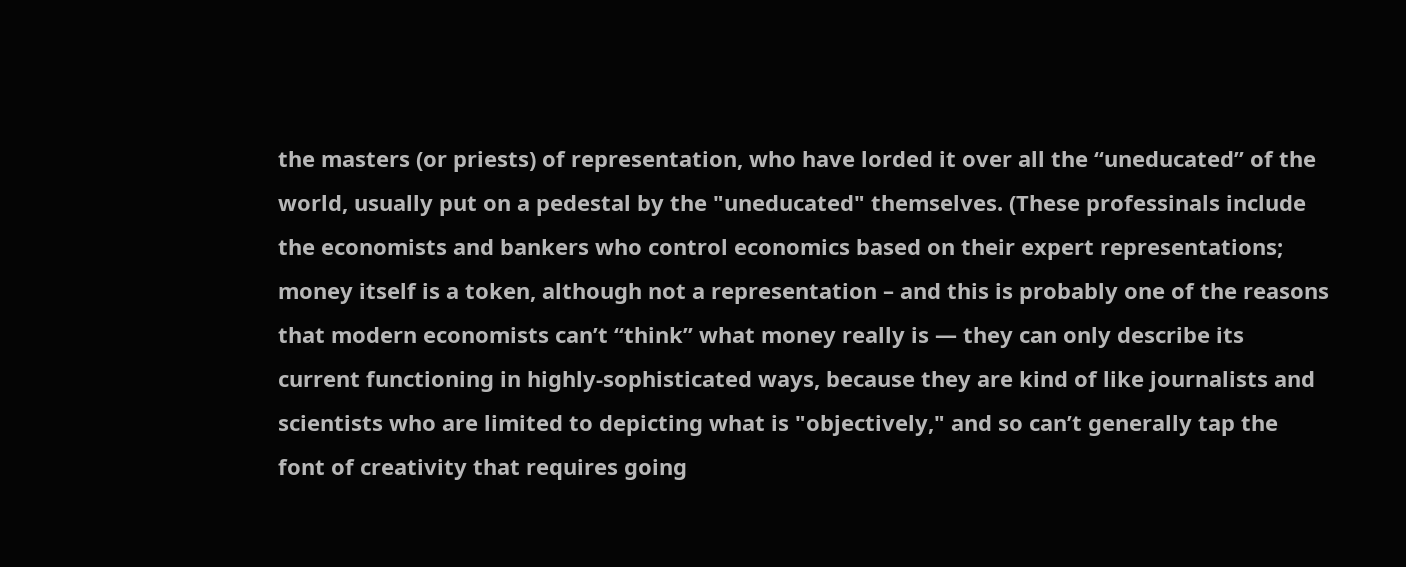the masters (or priests) of representation, who have lorded it over all the “uneducated” of the world, usually put on a pedestal by the "uneducated" themselves. (These professinals include the economists and bankers who control economics based on their expert representations; money itself is a token, although not a representation – and this is probably one of the reasons that modern economists can’t “think” what money really is — they can only describe its current functioning in highly-sophisticated ways, because they are kind of like journalists and scientists who are limited to depicting what is "objectively," and so can’t generally tap the font of creativity that requires going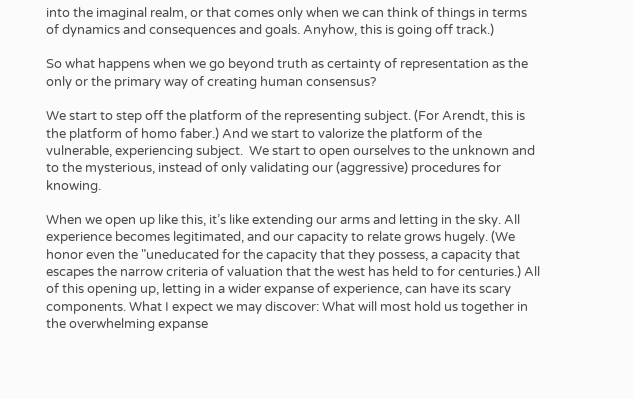into the imaginal realm, or that comes only when we can think of things in terms of dynamics and consequences and goals. Anyhow, this is going off track.)

So what happens when we go beyond truth as certainty of representation as the only or the primary way of creating human consensus?

We start to step off the platform of the representing subject. (For Arendt, this is the platform of homo faber.) And we start to valorize the platform of the vulnerable, experiencing subject.  We start to open ourselves to the unknown and to the mysterious, instead of only validating our (aggressive) procedures for knowing.

When we open up like this, it’s like extending our arms and letting in the sky. All experience becomes legitimated, and our capacity to relate grows hugely. (We honor even the "uneducated for the capacity that they possess, a capacity that escapes the narrow criteria of valuation that the west has held to for centuries.) All of this opening up, letting in a wider expanse of experience, can have its scary components. What I expect we may discover: What will most hold us together in the overwhelming expanse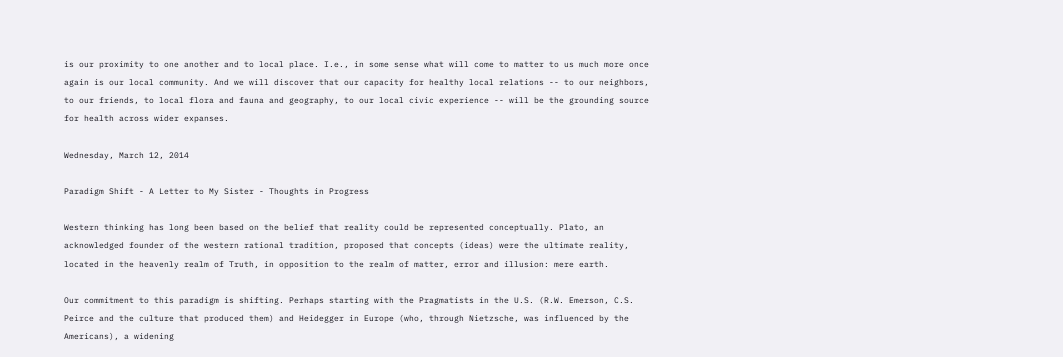is our proximity to one another and to local place. I.e., in some sense what will come to matter to us much more once again is our local community. And we will discover that our capacity for healthy local relations -- to our neighbors, to our friends, to local flora and fauna and geography, to our local civic experience -- will be the grounding source for health across wider expanses.

Wednesday, March 12, 2014

Paradigm Shift - A Letter to My Sister - Thoughts in Progress

Western thinking has long been based on the belief that reality could be represented conceptually. Plato, an acknowledged founder of the western rational tradition, proposed that concepts (ideas) were the ultimate reality, located in the heavenly realm of Truth, in opposition to the realm of matter, error and illusion: mere earth.

Our commitment to this paradigm is shifting. Perhaps starting with the Pragmatists in the U.S. (R.W. Emerson, C.S. Peirce and the culture that produced them) and Heidegger in Europe (who, through Nietzsche, was influenced by the Americans), a widening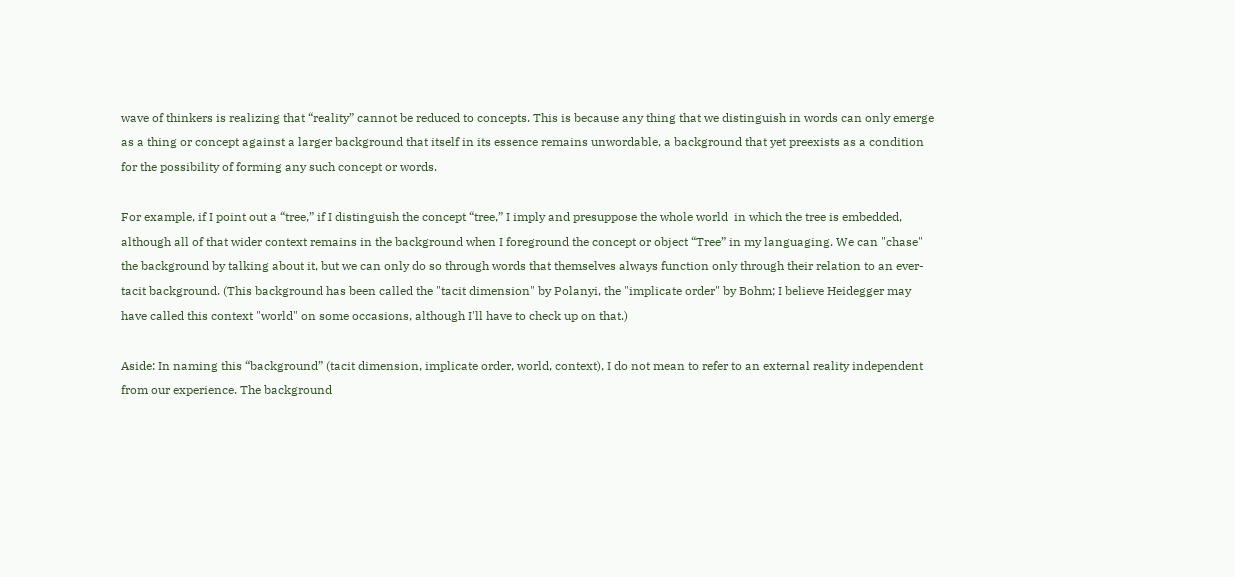wave of thinkers is realizing that “reality” cannot be reduced to concepts. This is because any thing that we distinguish in words can only emerge as a thing or concept against a larger background that itself in its essence remains unwordable, a background that yet preexists as a condition for the possibility of forming any such concept or words.

For example, if I point out a “tree,” if I distinguish the concept “tree,” I imply and presuppose the whole world  in which the tree is embedded, although all of that wider context remains in the background when I foreground the concept or object “Tree” in my languaging. We can "chase" the background by talking about it, but we can only do so through words that themselves always function only through their relation to an ever-tacit background. (This background has been called the "tacit dimension" by Polanyi, the "implicate order" by Bohm; I believe Heidegger may have called this context "world" on some occasions, although I'll have to check up on that.)

Aside: In naming this “background” (tacit dimension, implicate order, world, context), I do not mean to refer to an external reality independent from our experience. The background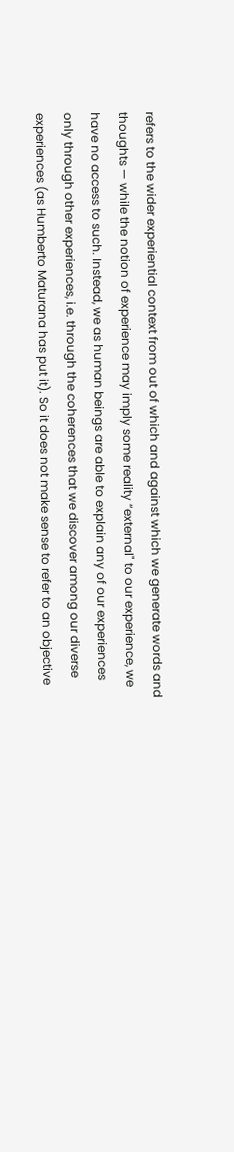refers to the wider experiential context from out of which and against which we generate words and thoughts — while the notion of experience may imply some reality “external" to our experience, we have no access to such. Instead, we as human beings are able to explain any of our experiences only through other experiences, i.e. through the coherences that we discover among our diverse experiences (as Humberto Maturana has put it). So it does not make sense to refer to an objective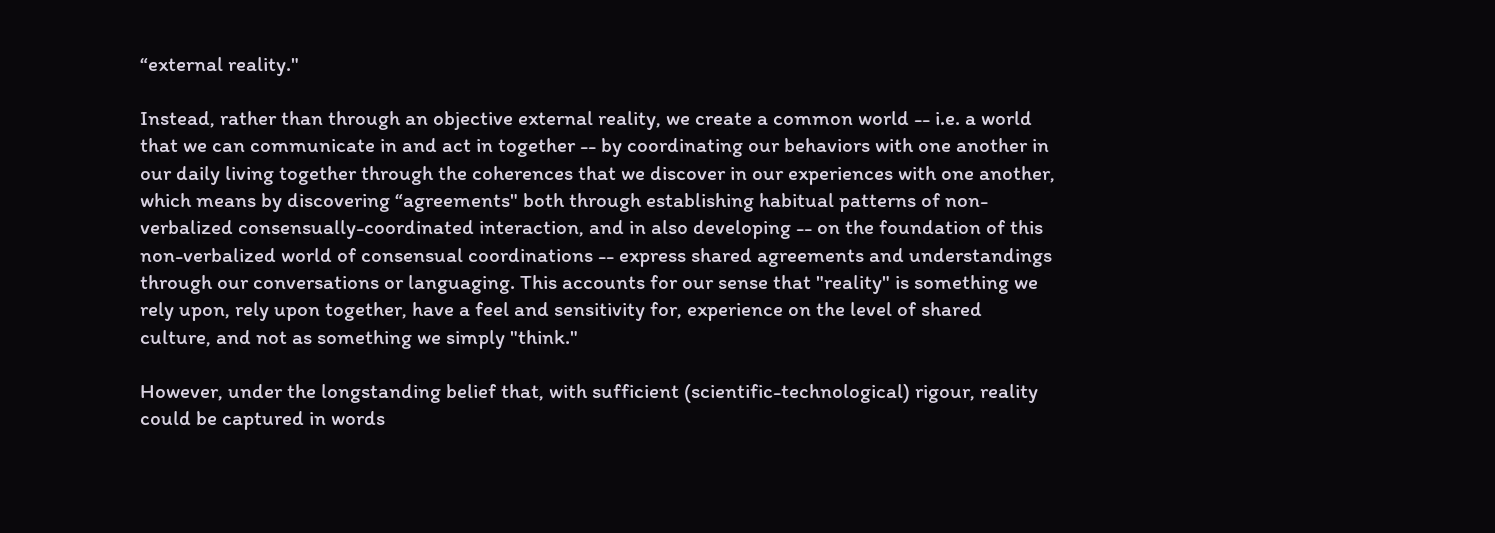“external reality."

Instead, rather than through an objective external reality, we create a common world -- i.e. a world that we can communicate in and act in together -- by coordinating our behaviors with one another in our daily living together through the coherences that we discover in our experiences with one another, which means by discovering “agreements" both through establishing habitual patterns of non-verbalized consensually-coordinated interaction, and in also developing -- on the foundation of this non-verbalized world of consensual coordinations -- express shared agreements and understandings through our conversations or languaging. This accounts for our sense that "reality" is something we rely upon, rely upon together, have a feel and sensitivity for, experience on the level of shared culture, and not as something we simply "think."

However, under the longstanding belief that, with sufficient (scientific-technological) rigour, reality could be captured in words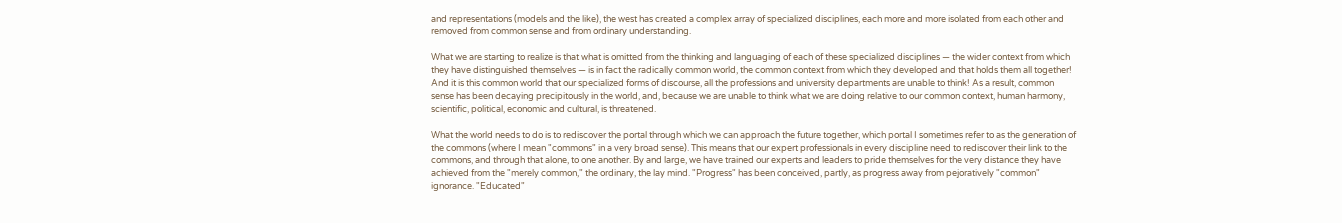and representations (models and the like), the west has created a complex array of specialized disciplines, each more and more isolated from each other and removed from common sense and from ordinary understanding.

What we are starting to realize is that what is omitted from the thinking and languaging of each of these specialized disciplines — the wider context from which they have distinguished themselves — is in fact the radically common world, the common context from which they developed and that holds them all together! And it is this common world that our specialized forms of discourse, all the professions and university departments are unable to think! As a result, common sense has been decaying precipitously in the world, and, because we are unable to think what we are doing relative to our common context, human harmony, scientific, political, economic and cultural, is threatened.

What the world needs to do is to rediscover the portal through which we can approach the future together, which portal I sometimes refer to as the generation of the commons (where I mean "commons" in a very broad sense). This means that our expert professionals in every discipline need to rediscover their link to the commons, and through that alone, to one another. By and large, we have trained our experts and leaders to pride themselves for the very distance they have achieved from the "merely common," the ordinary, the lay mind. "Progress" has been conceived, partly, as progress away from pejoratively "common" ignorance. "Educated"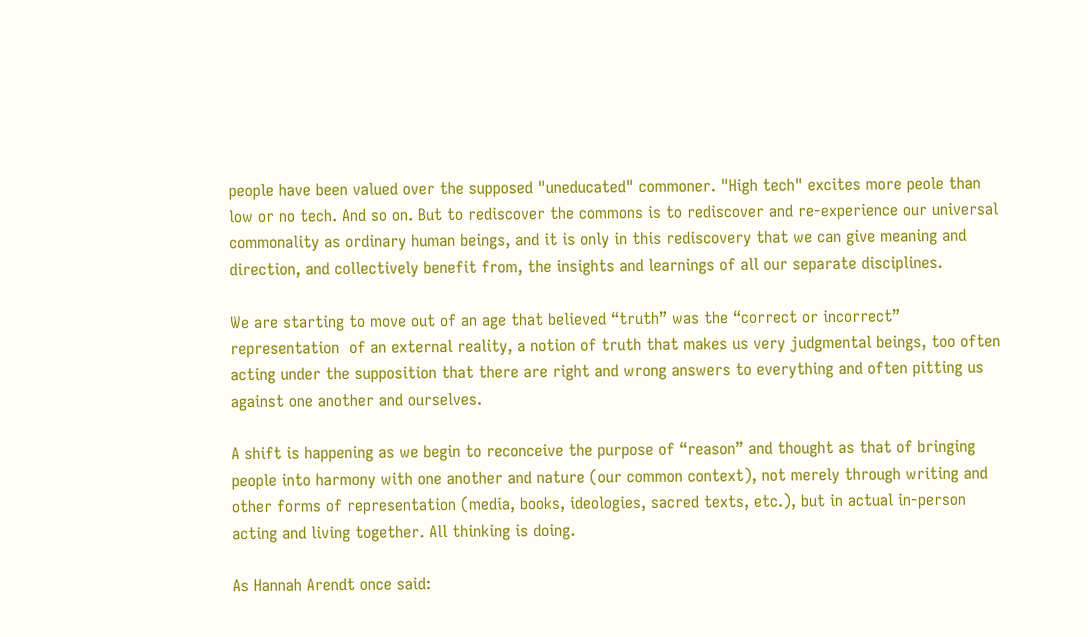people have been valued over the supposed "uneducated" commoner. "High tech" excites more peole than low or no tech. And so on. But to rediscover the commons is to rediscover and re-experience our universal commonality as ordinary human beings, and it is only in this rediscovery that we can give meaning and direction, and collectively benefit from, the insights and learnings of all our separate disciplines.

We are starting to move out of an age that believed “truth” was the “correct or incorrect” representation  of an external reality, a notion of truth that makes us very judgmental beings, too often acting under the supposition that there are right and wrong answers to everything and often pitting us against one another and ourselves.

A shift is happening as we begin to reconceive the purpose of “reason” and thought as that of bringing people into harmony with one another and nature (our common context), not merely through writing and other forms of representation (media, books, ideologies, sacred texts, etc.), but in actual in-person acting and living together. All thinking is doing.

As Hannah Arendt once said: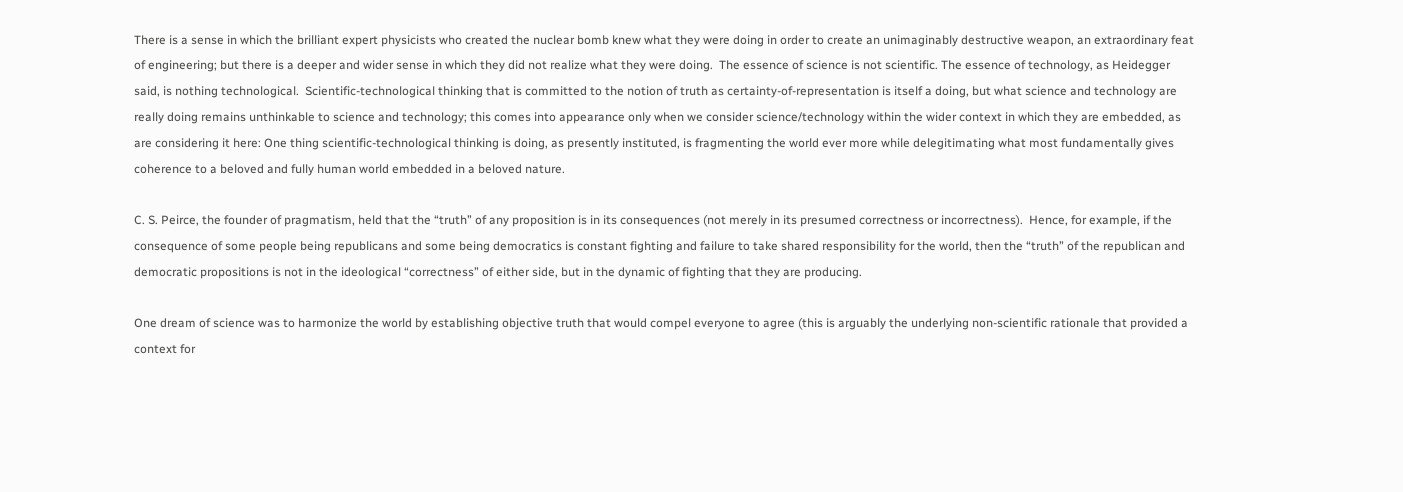There is a sense in which the brilliant expert physicists who created the nuclear bomb knew what they were doing in order to create an unimaginably destructive weapon, an extraordinary feat of engineering; but there is a deeper and wider sense in which they did not realize what they were doing.  The essence of science is not scientific. The essence of technology, as Heidegger said, is nothing technological.  Scientific-technological thinking that is committed to the notion of truth as certainty-of-representation is itself a doing, but what science and technology are really doing remains unthinkable to science and technology; this comes into appearance only when we consider science/technology within the wider context in which they are embedded, as are considering it here: One thing scientific-technological thinking is doing, as presently instituted, is fragmenting the world ever more while delegitimating what most fundamentally gives coherence to a beloved and fully human world embedded in a beloved nature.

C. S. Peirce, the founder of pragmatism, held that the “truth” of any proposition is in its consequences (not merely in its presumed correctness or incorrectness).  Hence, for example, if the consequence of some people being republicans and some being democratics is constant fighting and failure to take shared responsibility for the world, then the “truth” of the republican and democratic propositions is not in the ideological “correctness” of either side, but in the dynamic of fighting that they are producing.

One dream of science was to harmonize the world by establishing objective truth that would compel everyone to agree (this is arguably the underlying non-scientific rationale that provided a context for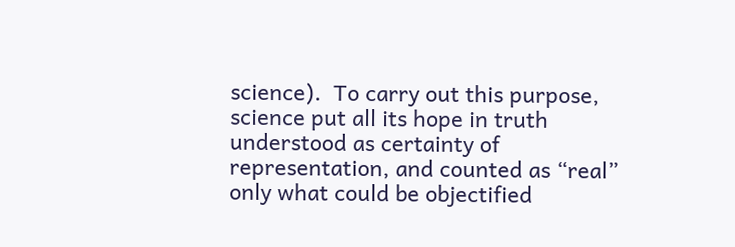science).  To carry out this purpose, science put all its hope in truth understood as certainty of representation, and counted as “real” only what could be objectified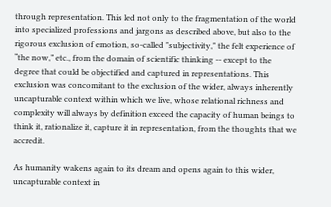through representation. This led not only to the fragmentation of the world into specialized professions and jargons as described above, but also to the rigorous exclusion of emotion, so-called "subjectivity," the felt experience of “the now,” etc., from the domain of scientific thinking -- except to the degree that could be objectified and captured in representations. This exclusion was concomitant to the exclusion of the wider, always inherently uncapturable context within which we live, whose relational richness and complexity will always by definition exceed the capacity of human beings to think it, rationalize it, capture it in representation, from the thoughts that we accredit.

As humanity wakens again to its dream and opens again to this wider, uncapturable context in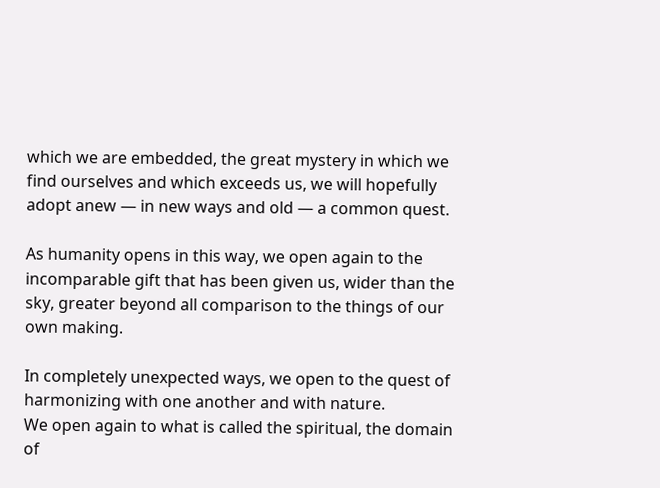which we are embedded, the great mystery in which we find ourselves and which exceeds us, we will hopefully adopt anew — in new ways and old — a common quest.

As humanity opens in this way, we open again to the incomparable gift that has been given us, wider than the sky, greater beyond all comparison to the things of our own making.

In completely unexpected ways, we open to the quest of harmonizing with one another and with nature.
We open again to what is called the spiritual, the domain of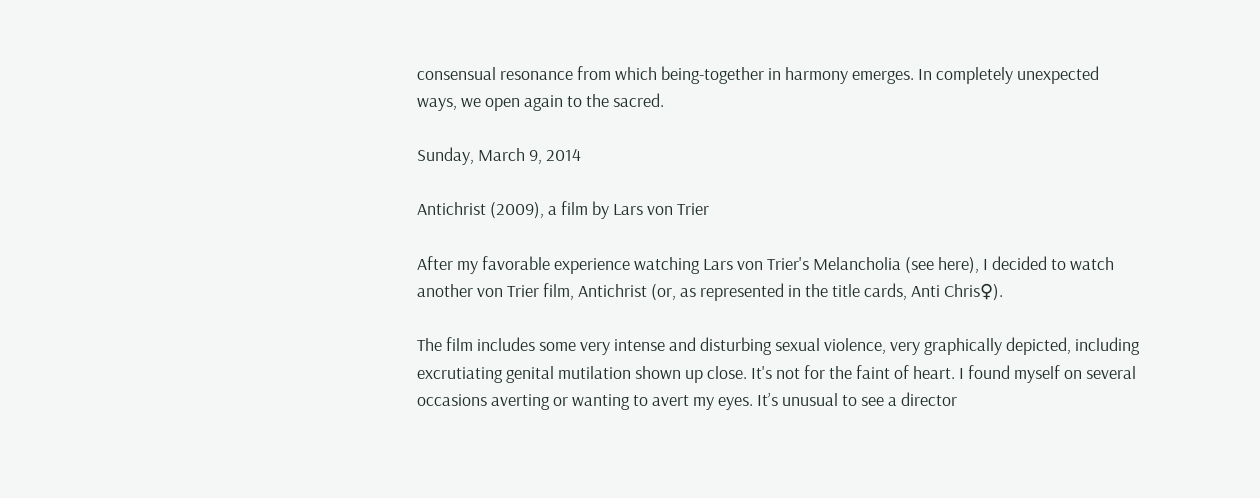consensual resonance from which being-together in harmony emerges. In completely unexpected ways, we open again to the sacred.

Sunday, March 9, 2014

Antichrist (2009), a film by Lars von Trier

After my favorable experience watching Lars von Trier's Melancholia (see here), I decided to watch  another von Trier film, Antichrist (or, as represented in the title cards, Anti Chris♀).

The film includes some very intense and disturbing sexual violence, very graphically depicted, including excrutiating genital mutilation shown up close. It's not for the faint of heart. I found myself on several occasions averting or wanting to avert my eyes. It’s unusual to see a director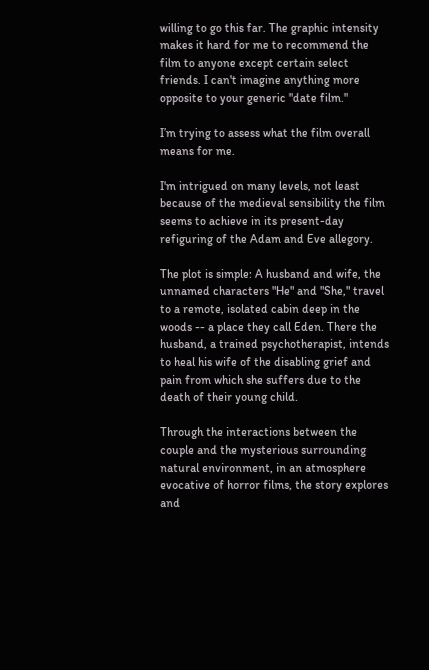willing to go this far. The graphic intensity makes it hard for me to recommend the film to anyone except certain select friends. I can't imagine anything more opposite to your generic "date film."

I’m trying to assess what the film overall means for me.

I'm intrigued on many levels, not least because of the medieval sensibility the film seems to achieve in its present-day refiguring of the Adam and Eve allegory.

The plot is simple: A husband and wife, the unnamed characters "He" and "She," travel to a remote, isolated cabin deep in the woods -- a place they call Eden. There the husband, a trained psychotherapist, intends to heal his wife of the disabling grief and pain from which she suffers due to the death of their young child.

Through the interactions between the couple and the mysterious surrounding natural environment, in an atmosphere evocative of horror films, the story explores and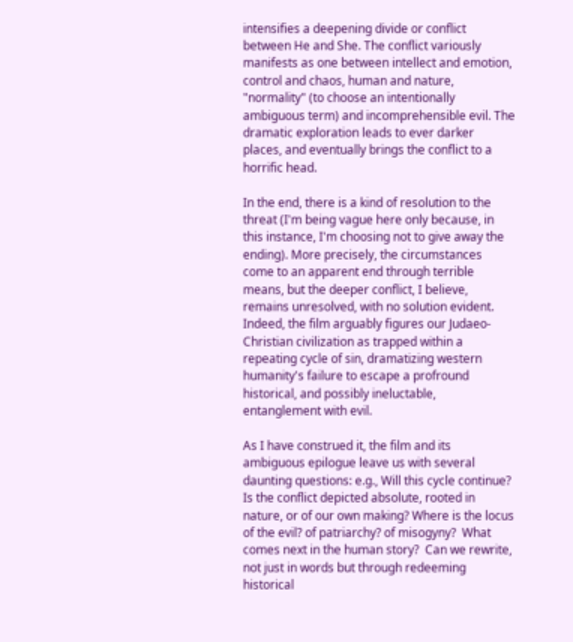intensifies a deepening divide or conflict between He and She. The conflict variously manifests as one between intellect and emotion, control and chaos, human and nature, "normality" (to choose an intentionally ambiguous term) and incomprehensible evil. The dramatic exploration leads to ever darker places, and eventually brings the conflict to a horrific head.

In the end, there is a kind of resolution to the threat (I'm being vague here only because, in this instance, I'm choosing not to give away the ending). More precisely, the circumstances come to an apparent end through terrible means, but the deeper conflict, I believe, remains unresolved, with no solution evident. Indeed, the film arguably figures our Judaeo-Christian civilization as trapped within a repeating cycle of sin, dramatizing western humanity's failure to escape a profround historical, and possibly ineluctable, entanglement with evil.

As I have construed it, the film and its ambiguous epilogue leave us with several daunting questions: e.g., Will this cycle continue? Is the conflict depicted absolute, rooted in nature, or of our own making? Where is the locus of the evil? of patriarchy? of misogyny?  What comes next in the human story?  Can we rewrite, not just in words but through redeeming historical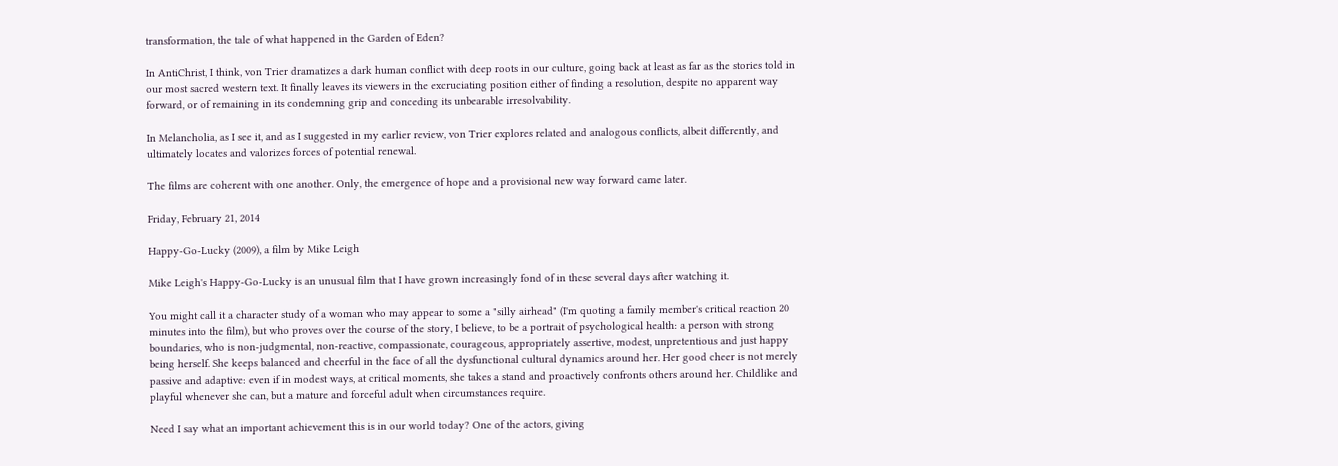transformation, the tale of what happened in the Garden of Eden?

In AntiChrist, I think, von Trier dramatizes a dark human conflict with deep roots in our culture, going back at least as far as the stories told in our most sacred western text. It finally leaves its viewers in the excruciating position either of finding a resolution, despite no apparent way forward, or of remaining in its condemning grip and conceding its unbearable irresolvability.

In Melancholia, as I see it, and as I suggested in my earlier review, von Trier explores related and analogous conflicts, albeit differently, and ultimately locates and valorizes forces of potential renewal.

The films are coherent with one another. Only, the emergence of hope and a provisional new way forward came later.

Friday, February 21, 2014

Happy-Go-Lucky (2009), a film by Mike Leigh

Mike Leigh's Happy-Go-Lucky is an unusual film that I have grown increasingly fond of in these several days after watching it.

You might call it a character study of a woman who may appear to some a "silly airhead" (I'm quoting a family member's critical reaction 20 minutes into the film), but who proves over the course of the story, I believe, to be a portrait of psychological health: a person with strong boundaries, who is non-judgmental, non-reactive, compassionate, courageous, appropriately assertive, modest, unpretentious and just happy being herself. She keeps balanced and cheerful in the face of all the dysfunctional cultural dynamics around her. Her good cheer is not merely passive and adaptive: even if in modest ways, at critical moments, she takes a stand and proactively confronts others around her. Childlike and playful whenever she can, but a mature and forceful adult when circumstances require.

Need I say what an important achievement this is in our world today? One of the actors, giving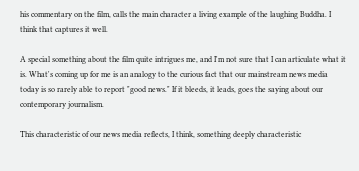his commentary on the film, calls the main character a living example of the laughing Buddha. I think that captures it well.

A special something about the film quite intrigues me, and I'm not sure that I can articulate what it is. What's coming up for me is an analogy to the curious fact that our mainstream news media today is so rarely able to report "good news." If it bleeds, it leads, goes the saying about our contemporary journalism.

This characteristic of our news media reflects, I think, something deeply characteristic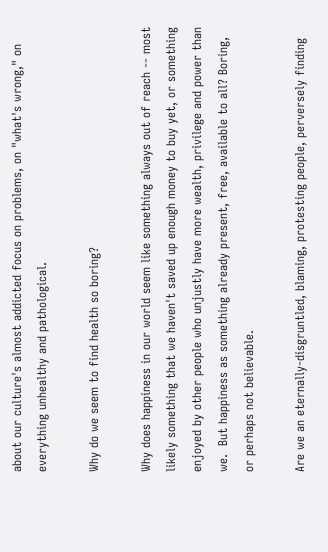about our culture's almost addicted focus on problems, on "what's wrong," on everything unhealthy and pathological.

Why do we seem to find health so boring?

Why does happiness in our world seem like something always out of reach -- most likely something that we haven't saved up enough money to buy yet, or something enjoyed by other people who unjustly have more wealth, privilege and power than we.  But happiness as something already present, free, available to all? Boring, or perhaps not believable.

Are we an eternally-disgruntled, blaming, protesting people, perversely finding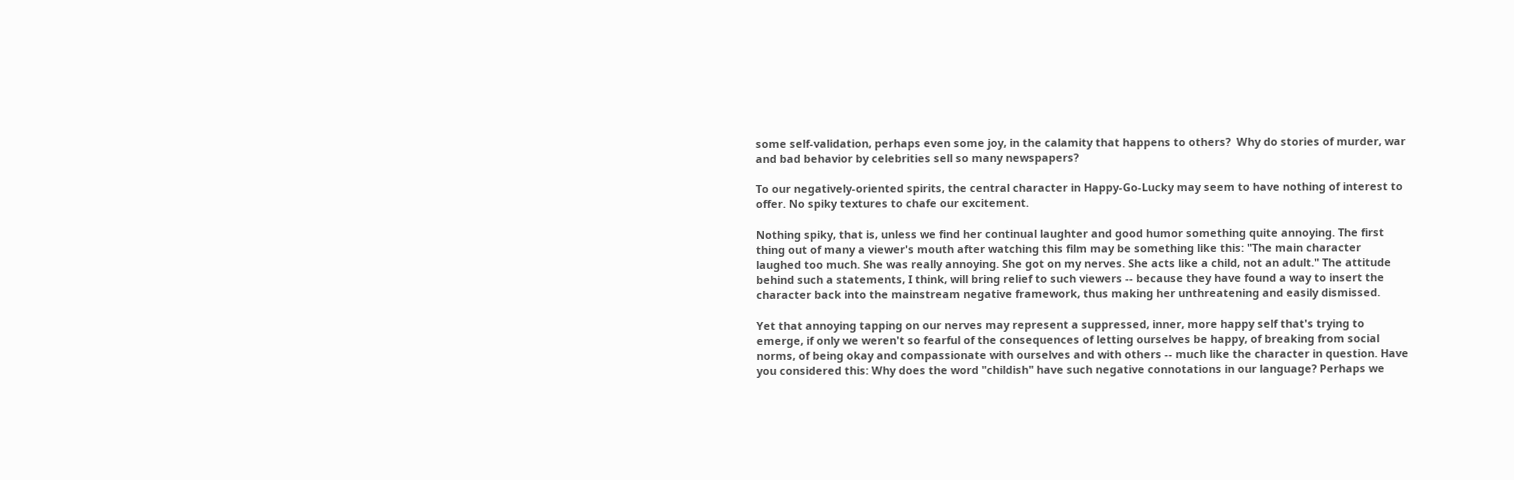some self-validation, perhaps even some joy, in the calamity that happens to others?  Why do stories of murder, war and bad behavior by celebrities sell so many newspapers?

To our negatively-oriented spirits, the central character in Happy-Go-Lucky may seem to have nothing of interest to offer. No spiky textures to chafe our excitement.

Nothing spiky, that is, unless we find her continual laughter and good humor something quite annoying. The first thing out of many a viewer's mouth after watching this film may be something like this: "The main character laughed too much. She was really annoying. She got on my nerves. She acts like a child, not an adult." The attitude behind such a statements, I think, will bring relief to such viewers -- because they have found a way to insert the character back into the mainstream negative framework, thus making her unthreatening and easily dismissed.

Yet that annoying tapping on our nerves may represent a suppressed, inner, more happy self that's trying to emerge, if only we weren't so fearful of the consequences of letting ourselves be happy, of breaking from social norms, of being okay and compassionate with ourselves and with others -- much like the character in question. Have you considered this: Why does the word "childish" have such negative connotations in our language? Perhaps we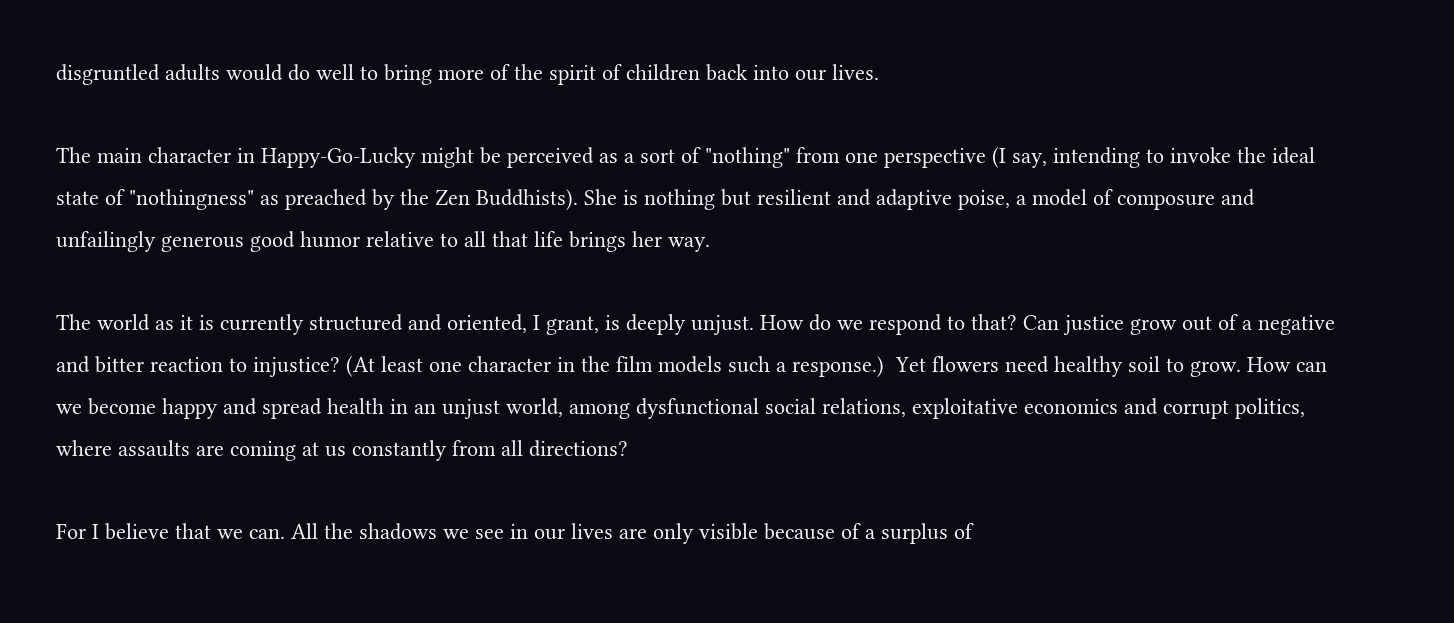disgruntled adults would do well to bring more of the spirit of children back into our lives.

The main character in Happy-Go-Lucky might be perceived as a sort of "nothing" from one perspective (I say, intending to invoke the ideal state of "nothingness" as preached by the Zen Buddhists). She is nothing but resilient and adaptive poise, a model of composure and unfailingly generous good humor relative to all that life brings her way.

The world as it is currently structured and oriented, I grant, is deeply unjust. How do we respond to that? Can justice grow out of a negative and bitter reaction to injustice? (At least one character in the film models such a response.)  Yet flowers need healthy soil to grow. How can we become happy and spread health in an unjust world, among dysfunctional social relations, exploitative economics and corrupt politics, where assaults are coming at us constantly from all directions?

For I believe that we can. All the shadows we see in our lives are only visible because of a surplus of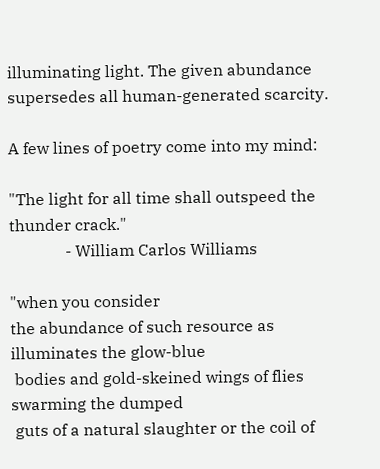illuminating light. The given abundance supersedes all human-generated scarcity.

A few lines of poetry come into my mind:

"The light for all time shall outspeed the thunder crack."
              - William Carlos Williams

"when you consider
the abundance of such resource as illuminates the glow-blue
 bodies and gold-skeined wings of flies swarming the dumped
 guts of a natural slaughter or the coil of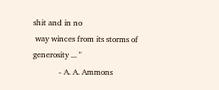shit and in no
 way winces from its storms of generosity ... "
             - A. A. Ammons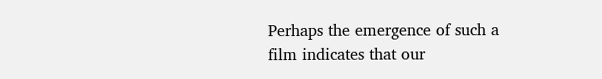Perhaps the emergence of such a film indicates that our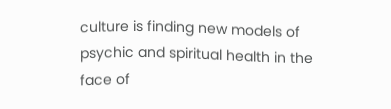culture is finding new models of psychic and spiritual health in the face of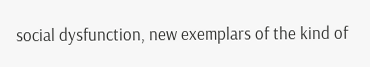social dysfunction, new exemplars of the kind of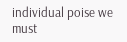individual poise we must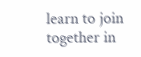learn to join together in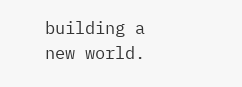building a new world.